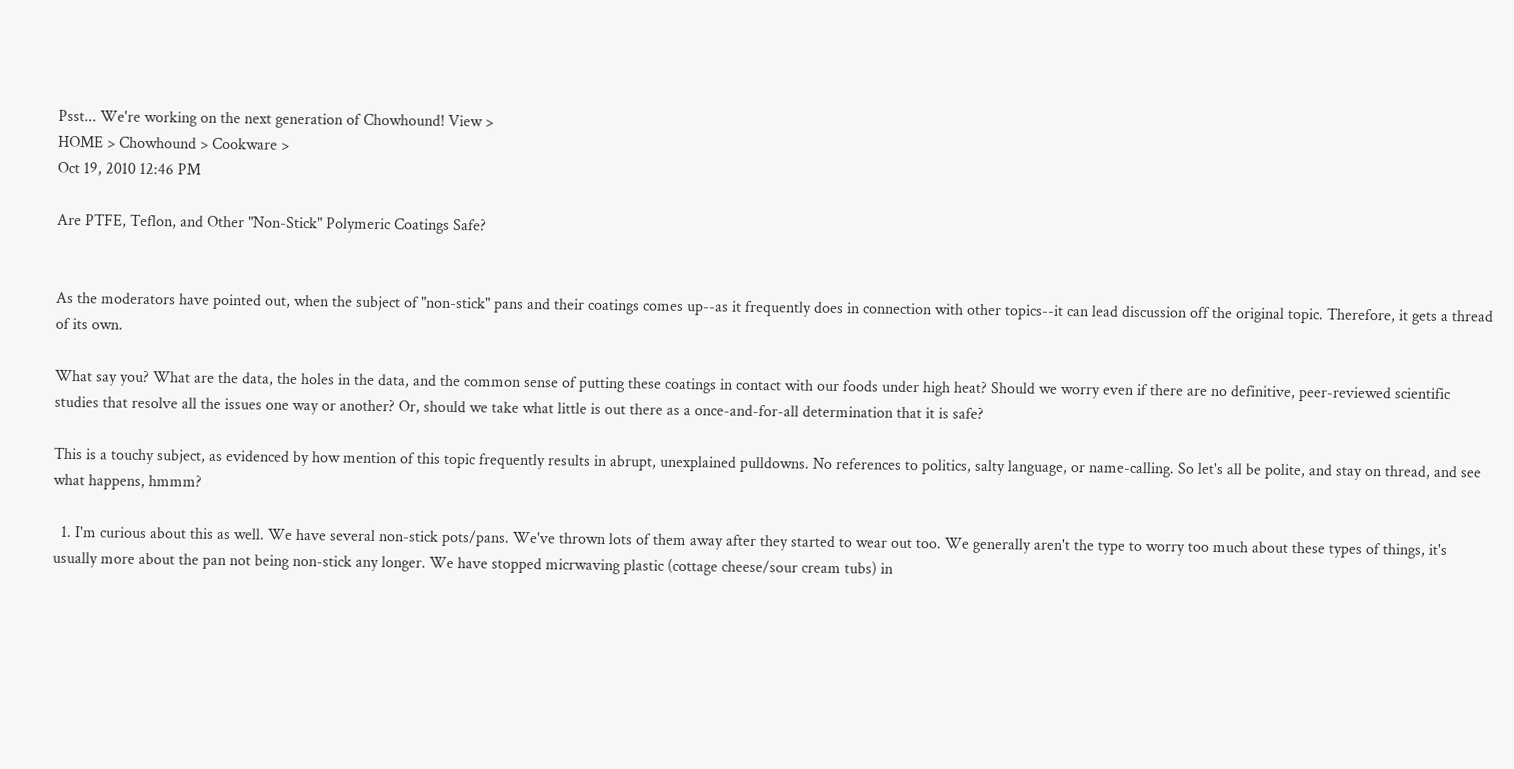Psst... We're working on the next generation of Chowhound! View >
HOME > Chowhound > Cookware >
Oct 19, 2010 12:46 PM

Are PTFE, Teflon, and Other "Non-Stick" Polymeric Coatings Safe?


As the moderators have pointed out, when the subject of "non-stick" pans and their coatings comes up--as it frequently does in connection with other topics--it can lead discussion off the original topic. Therefore, it gets a thread of its own.

What say you? What are the data, the holes in the data, and the common sense of putting these coatings in contact with our foods under high heat? Should we worry even if there are no definitive, peer-reviewed scientific studies that resolve all the issues one way or another? Or, should we take what little is out there as a once-and-for-all determination that it is safe?

This is a touchy subject, as evidenced by how mention of this topic frequently results in abrupt, unexplained pulldowns. No references to politics, salty language, or name-calling. So let's all be polite, and stay on thread, and see what happens, hmmm?

  1. I'm curious about this as well. We have several non-stick pots/pans. We've thrown lots of them away after they started to wear out too. We generally aren't the type to worry too much about these types of things, it's usually more about the pan not being non-stick any longer. We have stopped micrwaving plastic (cottage cheese/sour cream tubs) in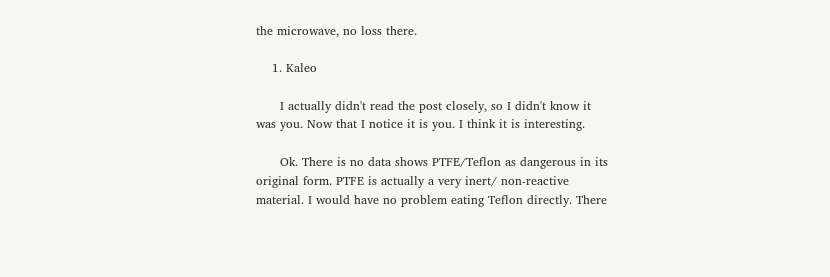the microwave, no loss there.

    1. Kaleo

      I actually didn't read the post closely, so I didn't know it was you. Now that I notice it is you. I think it is interesting.

      Ok. There is no data shows PTFE/Teflon as dangerous in its original form. PTFE is actually a very inert/ non-reactive material. I would have no problem eating Teflon directly. There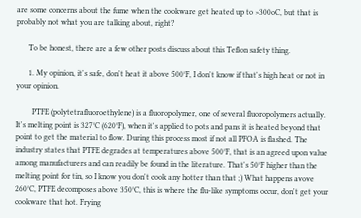are some concerns about the fume when the cookware get heated up to >300oC, but that is probably not what you are talking about, right?

      To be honest, there are a few other posts discuss about this Teflon safety thing.

      1. My opinion, it's safe, don't heat it above 500°F, I don't know if that's high heat or not in your opinion.

        PTFE (polytetrafluoroethylene) is a fluoropolymer, one of several fluoropolymers actually. It's melting point is 327°C (620°F), when it's applied to pots and pans it is heated beyond that point to get the material to flow. During this process most if not all PFOA is flashed. The industry states that PTFE degrades at temperatures above 500°F, that is an agreed upon value among manufacturers and can readily be found in the literature. That's 50°F higher than the melting point for tin, so I know you don't cook any hotter than that ;) What happens avove 260°C, PTFE decomposes above 350°C, this is where the flu-like symptoms occur, don't get your cookware that hot. Frying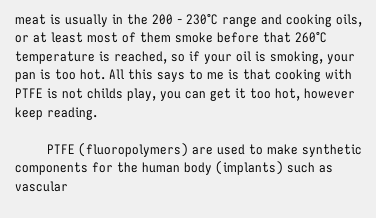meat is usually in the 200 - 230°C range and cooking oils, or at least most of them smoke before that 260°C temperature is reached, so if your oil is smoking, your pan is too hot. All this says to me is that cooking with PTFE is not childs play, you can get it too hot, however keep reading.

        PTFE (fluoropolymers) are used to make synthetic components for the human body (implants) such as vascular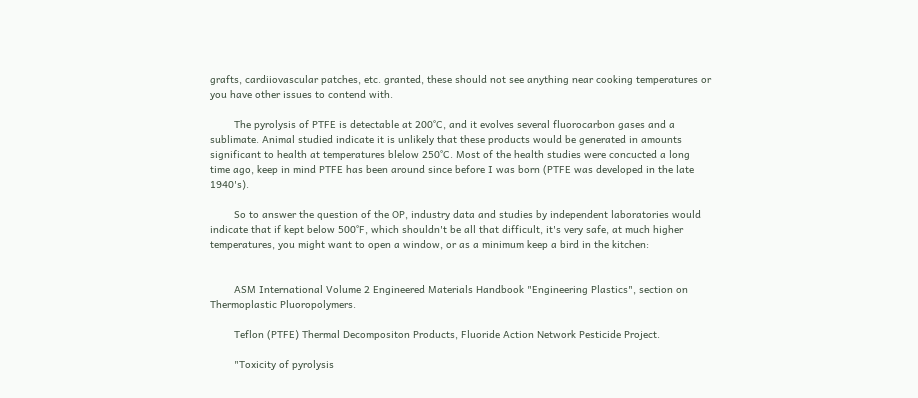grafts, cardiiovascular patches, etc. granted, these should not see anything near cooking temperatures or you have other issues to contend with.

        The pyrolysis of PTFE is detectable at 200°C, and it evolves several fluorocarbon gases and a sublimate. Animal studied indicate it is unlikely that these products would be generated in amounts significant to health at temperatures blelow 250°C. Most of the health studies were concucted a long time ago, keep in mind PTFE has been around since before I was born (PTFE was developed in the late 1940's).

        So to answer the question of the OP, industry data and studies by independent laboratories would indicate that if kept below 500°F, which shouldn't be all that difficult, it's very safe, at much higher temperatures, you might want to open a window, or as a minimum keep a bird in the kitchen:


        ASM International Volume 2 Engineered Materials Handbook "Engineering Plastics", section on Thermoplastic Pluoropolymers.

        Teflon (PTFE) Thermal Decompositon Products, Fluoride Action Network Pesticide Project.

        "Toxicity of pyrolysis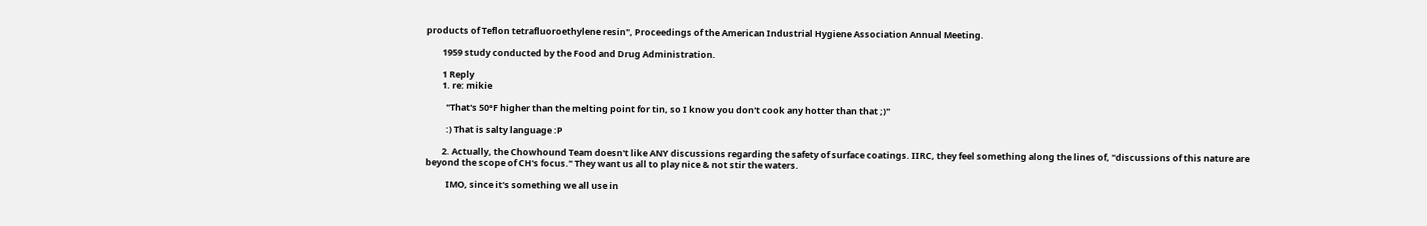products of Teflon tetrafluoroethylene resin", Proceedings of the American Industrial Hygiene Association Annual Meeting.

        1959 study conducted by the Food and Drug Administration.

        1 Reply
        1. re: mikie

          "That's 50°F higher than the melting point for tin, so I know you don't cook any hotter than that ;)"

          :) That is salty language :P

        2. Actually, the Chowhound Team doesn't like ANY discussions regarding the safety of surface coatings. IIRC, they feel something along the lines of, "discussions of this nature are beyond the scope of CH's focus." They want us all to play nice & not stir the waters.

          IMO, since it's something we all use in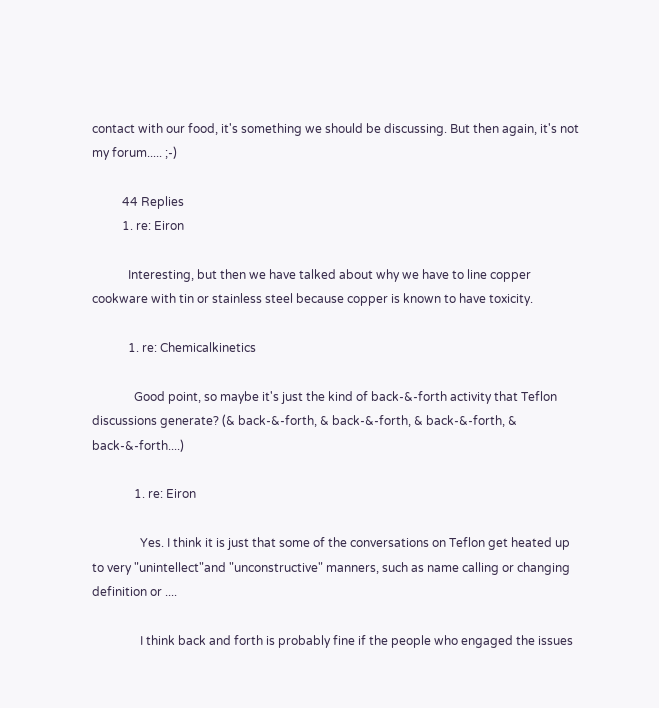contact with our food, it's something we should be discussing. But then again, it's not my forum..... ;-)

          44 Replies
          1. re: Eiron

            Interesting, but then we have talked about why we have to line copper cookware with tin or stainless steel because copper is known to have toxicity.

            1. re: Chemicalkinetics

              Good point, so maybe it's just the kind of back-&-forth activity that Teflon discussions generate? (& back-&-forth, & back-&-forth, & back-&-forth, & back-&-forth....)

              1. re: Eiron

                Yes. I think it is just that some of the conversations on Teflon get heated up to very "unintellect"and "unconstructive" manners, such as name calling or changing definition or ....

                I think back and forth is probably fine if the people who engaged the issues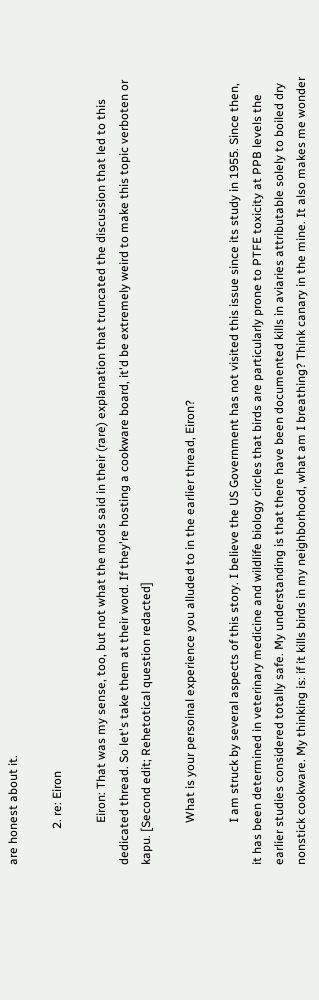are honest about it.

            2. re: Eiron

              Eiron: That was my sense, too, but not what the mods said in their (rare) explanation that truncated the discussion that led to this dedicated thread. So let's take them at their word. If they're hosting a cookware board, it'd be extremely weird to make this topic verboten or kapu. [Second edit; Rehetotical question redacted]

              What is your persoinal experience you alluded to in the earlier thread, Eiron?

              I am struck by several aspects of this story. I believe the US Government has not visited this issue since its study in 1955. Since then, it has been determined in veterinary medicine and wildlife biology circles that birds are particularly prone to PTFE toxicity at PPB levels the earlier studies considered totally safe. My understanding is that there have been documented kills in aviaries attributable solely to boiled dry nonstick cookware. My thinking is: if it kills birds in my neighborhood, what am I breathing? Think canary in the mine. It also makes me wonder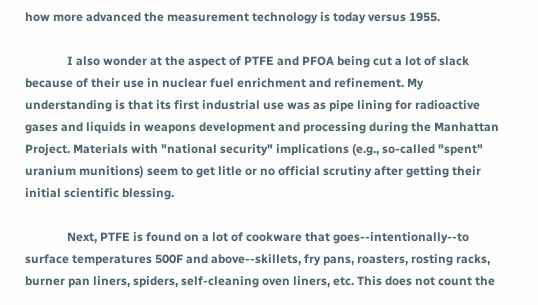how more advanced the measurement technology is today versus 1955.

              I also wonder at the aspect of PTFE and PFOA being cut a lot of slack because of their use in nuclear fuel enrichment and refinement. My understanding is that its first industrial use was as pipe lining for radioactive gases and liquids in weapons development and processing during the Manhattan Project. Materials with "national security" implications (e.g., so-called "spent" uranium munitions) seem to get litle or no official scrutiny after getting their initial scientific blessing.

              Next, PTFE is found on a lot of cookware that goes--intentionally--to surface temperatures 500F and above--skillets, fry pans, roasters, rosting racks, burner pan liners, spiders, self-cleaning oven liners, etc. This does not count the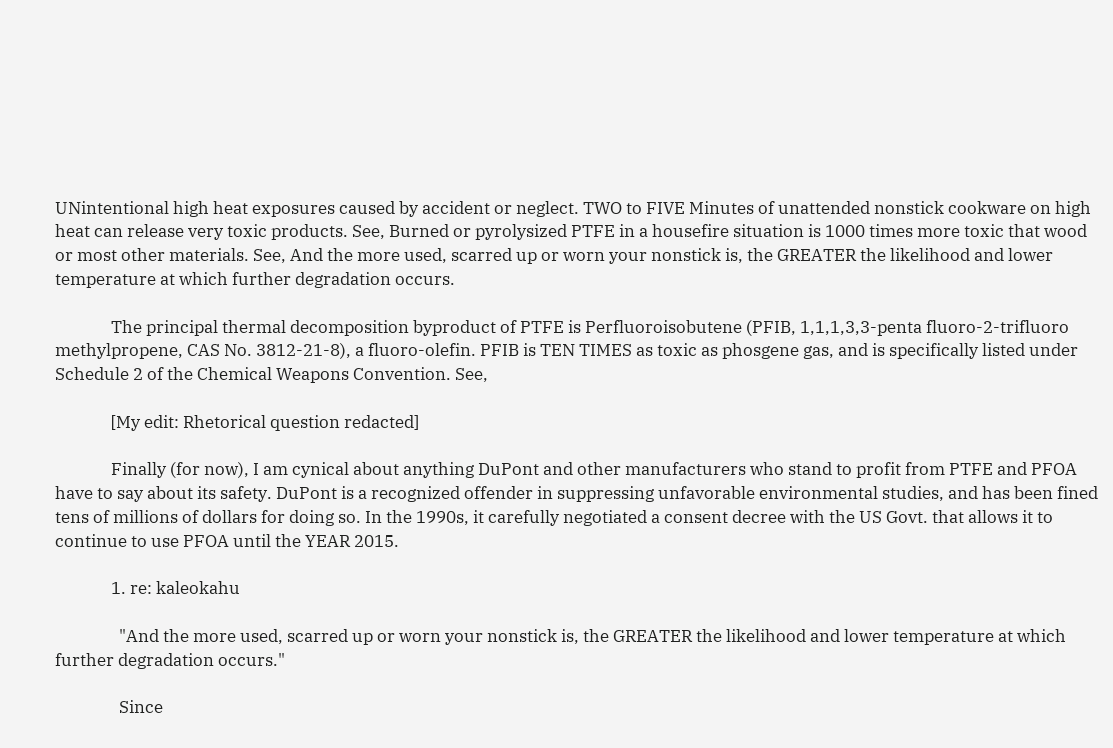UNintentional high heat exposures caused by accident or neglect. TWO to FIVE Minutes of unattended nonstick cookware on high heat can release very toxic products. See, Burned or pyrolysized PTFE in a housefire situation is 1000 times more toxic that wood or most other materials. See, And the more used, scarred up or worn your nonstick is, the GREATER the likelihood and lower temperature at which further degradation occurs.

              The principal thermal decomposition byproduct of PTFE is Perfluoroisobutene (PFIB, 1,1,1,3,3-penta fluoro-2-trifluoro methylpropene, CAS No. 3812-21-8), a fluoro-olefin. PFIB is TEN TIMES as toxic as phosgene gas, and is specifically listed under Schedule 2 of the Chemical Weapons Convention. See,

              [My edit: Rhetorical question redacted]

              Finally (for now), I am cynical about anything DuPont and other manufacturers who stand to profit from PTFE and PFOA have to say about its safety. DuPont is a recognized offender in suppressing unfavorable environmental studies, and has been fined tens of millions of dollars for doing so. In the 1990s, it carefully negotiated a consent decree with the US Govt. that allows it to continue to use PFOA until the YEAR 2015.

              1. re: kaleokahu

                "And the more used, scarred up or worn your nonstick is, the GREATER the likelihood and lower temperature at which further degradation occurs."

                Since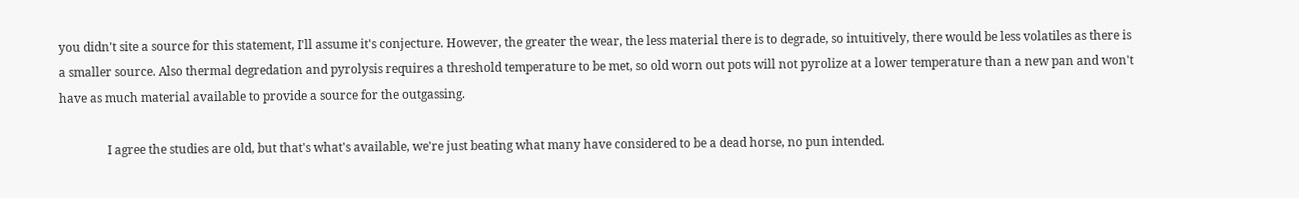you didn't site a source for this statement, I'll assume it's conjecture. However, the greater the wear, the less material there is to degrade, so intuitively, there would be less volatiles as there is a smaller source. Also thermal degredation and pyrolysis requires a threshold temperature to be met, so old worn out pots will not pyrolize at a lower temperature than a new pan and won't have as much material available to provide a source for the outgassing.

                I agree the studies are old, but that's what's available, we're just beating what many have considered to be a dead horse, no pun intended.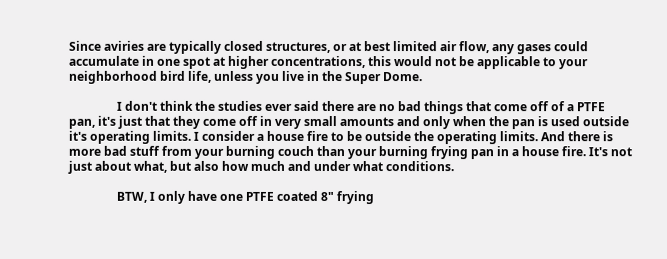Since aviries are typically closed structures, or at best limited air flow, any gases could accumulate in one spot at higher concentrations, this would not be applicable to your neighborhood bird life, unless you live in the Super Dome.

                I don't think the studies ever said there are no bad things that come off of a PTFE pan, it's just that they come off in very small amounts and only when the pan is used outside it's operating limits. I consider a house fire to be outside the operating limits. And there is more bad stuff from your burning couch than your burning frying pan in a house fire. It's not just about what, but also how much and under what conditions.

                BTW, I only have one PTFE coated 8" frying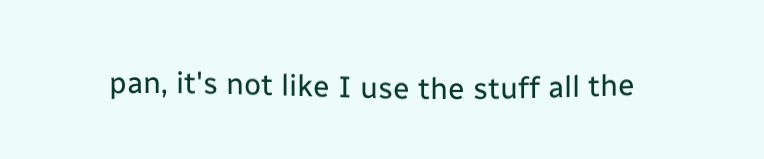pan, it's not like I use the stuff all the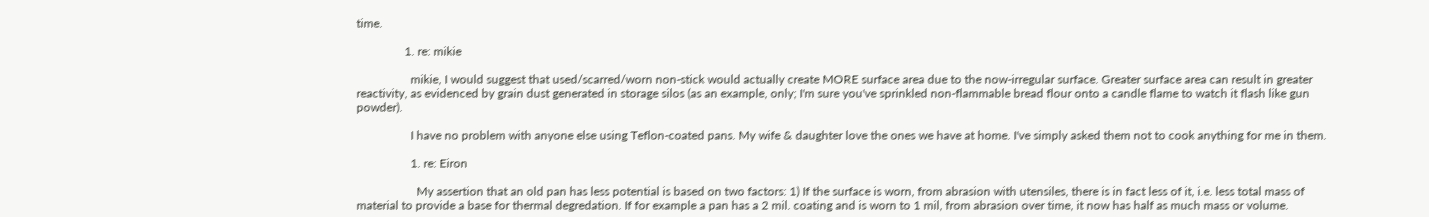time.

                1. re: mikie

                  mikie, I would suggest that used/scarred/worn non-stick would actually create MORE surface area due to the now-irregular surface. Greater surface area can result in greater reactivity, as evidenced by grain dust generated in storage silos (as an example, only; I'm sure you've sprinkled non-flammable bread flour onto a candle flame to watch it flash like gun powder).

                  I have no problem with anyone else using Teflon-coated pans. My wife & daughter love the ones we have at home. I've simply asked them not to cook anything for me in them.

                  1. re: Eiron

                    My assertion that an old pan has less potential is based on two factors: 1) If the surface is worn, from abrasion with utensiles, there is in fact less of it, i.e. less total mass of material to provide a base for thermal degredation. If for example a pan has a 2 mil. coating and is worn to 1 mil, from abrasion over time, it now has half as much mass or volume.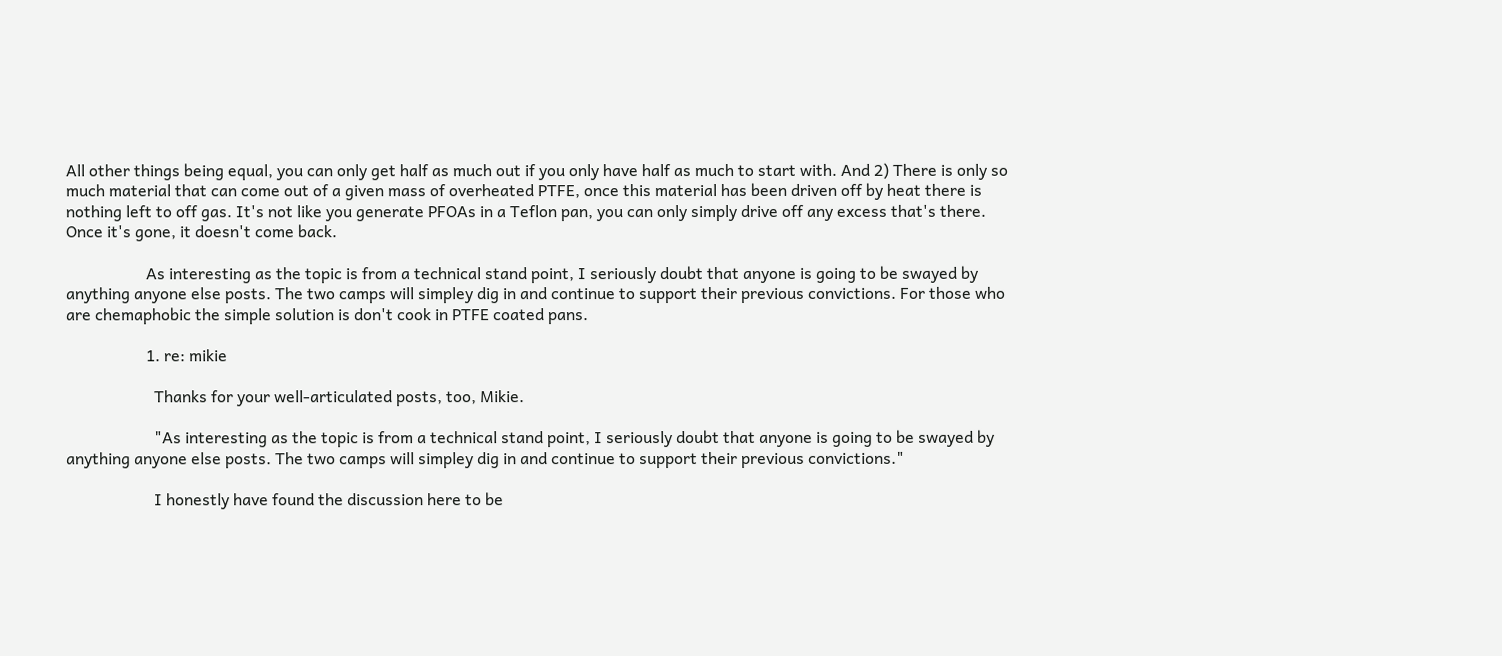All other things being equal, you can only get half as much out if you only have half as much to start with. And 2) There is only so much material that can come out of a given mass of overheated PTFE, once this material has been driven off by heat there is nothing left to off gas. It's not like you generate PFOAs in a Teflon pan, you can only simply drive off any excess that's there. Once it's gone, it doesn't come back.

                    As interesting as the topic is from a technical stand point, I seriously doubt that anyone is going to be swayed by anything anyone else posts. The two camps will simpley dig in and continue to support their previous convictions. For those who are chemaphobic the simple solution is don't cook in PTFE coated pans.

                    1. re: mikie

                      Thanks for your well-articulated posts, too, Mikie.

                      "As interesting as the topic is from a technical stand point, I seriously doubt that anyone is going to be swayed by anything anyone else posts. The two camps will simpley dig in and continue to support their previous convictions."

                      I honestly have found the discussion here to be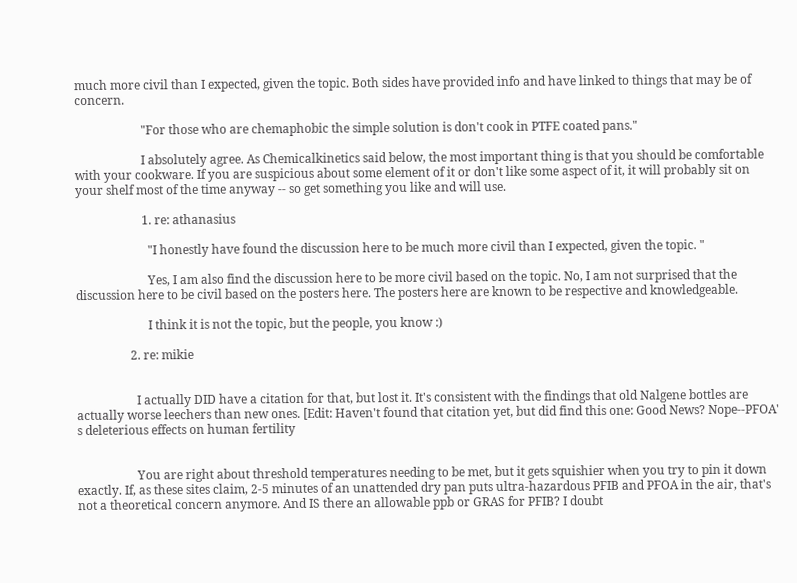much more civil than I expected, given the topic. Both sides have provided info and have linked to things that may be of concern.

                      "For those who are chemaphobic the simple solution is don't cook in PTFE coated pans."

                      I absolutely agree. As Chemicalkinetics said below, the most important thing is that you should be comfortable with your cookware. If you are suspicious about some element of it or don't like some aspect of it, it will probably sit on your shelf most of the time anyway -- so get something you like and will use.

                      1. re: athanasius

                        "I honestly have found the discussion here to be much more civil than I expected, given the topic. "

                        Yes, I am also find the discussion here to be more civil based on the topic. No, I am not surprised that the discussion here to be civil based on the posters here. The posters here are known to be respective and knowledgeable.

                        I think it is not the topic, but the people, you know :)

                  2. re: mikie


                    I actually DID have a citation for that, but lost it. It's consistent with the findings that old Nalgene bottles are actually worse leechers than new ones. [Edit: Haven't found that citation yet, but did find this one: Good News? Nope--PFOA' s deleterious effects on human fertility


                    You are right about threshold temperatures needing to be met, but it gets squishier when you try to pin it down exactly. If, as these sites claim, 2-5 minutes of an unattended dry pan puts ultra-hazardous PFIB and PFOA in the air, that's not a theoretical concern anymore. And IS there an allowable ppb or GRAS for PFIB? I doubt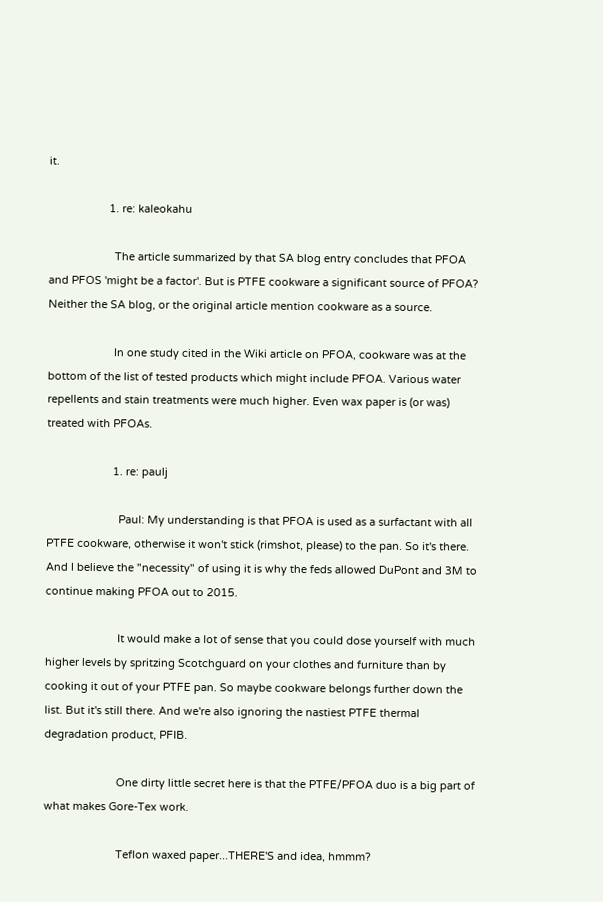it.

                    1. re: kaleokahu

                      The article summarized by that SA blog entry concludes that PFOA and PFOS 'might be a factor'. But is PTFE cookware a significant source of PFOA? Neither the SA blog, or the original article mention cookware as a source.

                      In one study cited in the Wiki article on PFOA, cookware was at the bottom of the list of tested products which might include PFOA. Various water repellents and stain treatments were much higher. Even wax paper is (or was) treated with PFOAs.

                      1. re: paulj

                        Paul: My understanding is that PFOA is used as a surfactant with all PTFE cookware, otherwise it won't stick (rimshot, please) to the pan. So it's there. And I believe the "necessity" of using it is why the feds allowed DuPont and 3M to continue making PFOA out to 2015.

                        It would make a lot of sense that you could dose yourself with much higher levels by spritzing Scotchguard on your clothes and furniture than by cooking it out of your PTFE pan. So maybe cookware belongs further down the list. But it's still there. And we're also ignoring the nastiest PTFE thermal degradation product, PFIB.

                        One dirty little secret here is that the PTFE/PFOA duo is a big part of what makes Gore-Tex work.

                        Teflon waxed paper...THERE'S and idea, hmmm?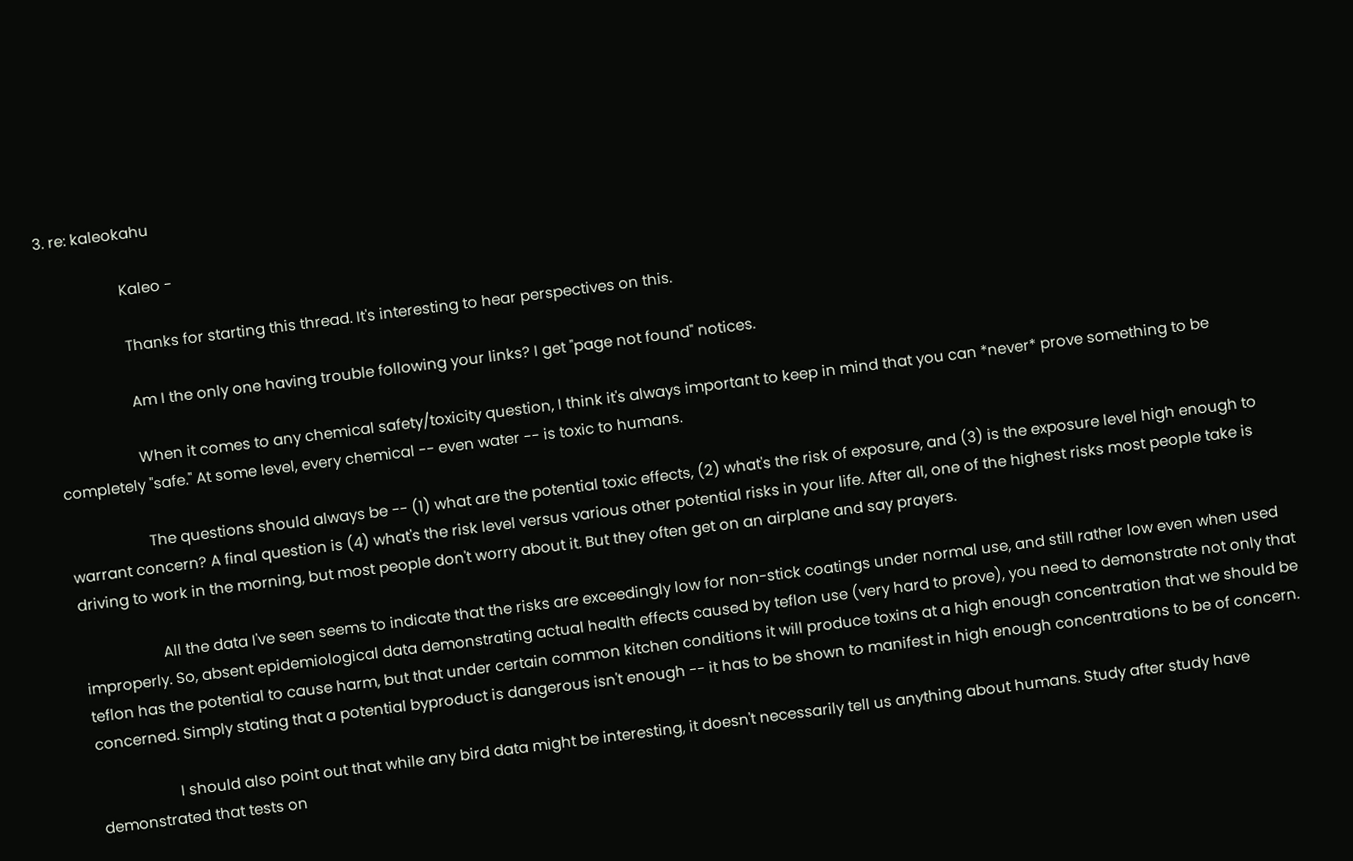3. re: kaleokahu

                    Kaleo -

                    Thanks for starting this thread. It's interesting to hear perspectives on this.

                    Am I the only one having trouble following your links? I get "page not found" notices.

                    When it comes to any chemical safety/toxicity question, I think it's always important to keep in mind that you can *never* prove something to be completely "safe." At some level, every chemical -- even water -- is toxic to humans.

                    The questions should always be -- (1) what are the potential toxic effects, (2) what's the risk of exposure, and (3) is the exposure level high enough to warrant concern? A final question is (4) what's the risk level versus various other potential risks in your life. After all, one of the highest risks most people take is driving to work in the morning, but most people don't worry about it. But they often get on an airplane and say prayers.

                    All the data I've seen seems to indicate that the risks are exceedingly low for non-stick coatings under normal use, and still rather low even when used improperly. So, absent epidemiological data demonstrating actual health effects caused by teflon use (very hard to prove), you need to demonstrate not only that teflon has the potential to cause harm, but that under certain common kitchen conditions it will produce toxins at a high enough concentration that we should be concerned. Simply stating that a potential byproduct is dangerous isn't enough -- it has to be shown to manifest in high enough concentrations to be of concern.

                    I should also point out that while any bird data might be interesting, it doesn't necessarily tell us anything about humans. Study after study have demonstrated that tests on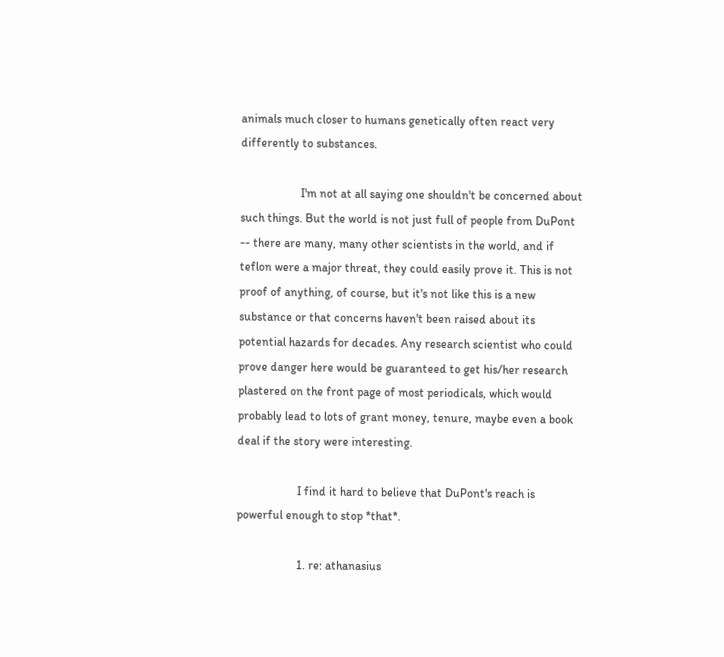animals much closer to humans genetically often react very differently to substances.

                    I'm not at all saying one shouldn't be concerned about such things. But the world is not just full of people from DuPont -- there are many, many other scientists in the world, and if teflon were a major threat, they could easily prove it. This is not proof of anything, of course, but it's not like this is a new substance or that concerns haven't been raised about its potential hazards for decades. Any research scientist who could prove danger here would be guaranteed to get his/her research plastered on the front page of most periodicals, which would probably lead to lots of grant money, tenure, maybe even a book deal if the story were interesting.

                    I find it hard to believe that DuPont's reach is powerful enough to stop *that*.

                    1. re: athanasius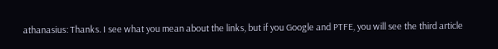athanasius: Thanks. I see what you mean about the links, but if you Google and PTFE, you will see the third article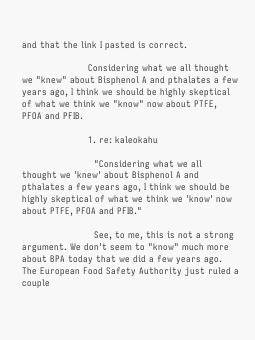and that the link I pasted is correct.

                      Considering what we all thought we "knew" about Bisphenol A and pthalates a few years ago, I think we should be highly skeptical of what we think we "know" now about PTFE, PFOA and PFIB.

                      1. re: kaleokahu

                        "Considering what we all thought we 'knew' about Bisphenol A and pthalates a few years ago, I think we should be highly skeptical of what we think we 'know' now about PTFE, PFOA and PFIB."

                        See, to me, this is not a strong argument. We don't seem to "know" much more about BPA today that we did a few years ago. The European Food Safety Authority just ruled a couple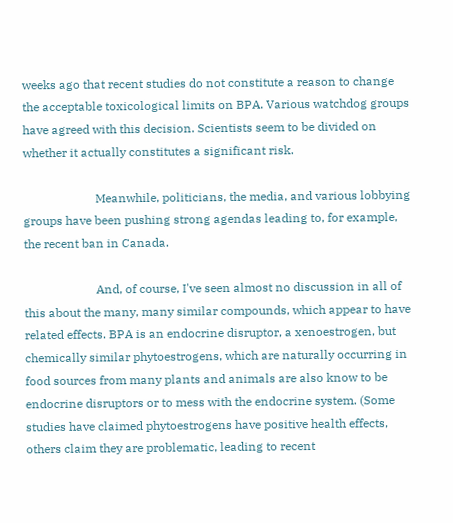weeks ago that recent studies do not constitute a reason to change the acceptable toxicological limits on BPA. Various watchdog groups have agreed with this decision. Scientists seem to be divided on whether it actually constitutes a significant risk.

                        Meanwhile, politicians, the media, and various lobbying groups have been pushing strong agendas leading to, for example, the recent ban in Canada.

                        And, of course, I've seen almost no discussion in all of this about the many, many similar compounds, which appear to have related effects. BPA is an endocrine disruptor, a xenoestrogen, but chemically similar phytoestrogens, which are naturally occurring in food sources from many plants and animals are also know to be endocrine disruptors or to mess with the endocrine system. (Some studies have claimed phytoestrogens have positive health effects, others claim they are problematic, leading to recent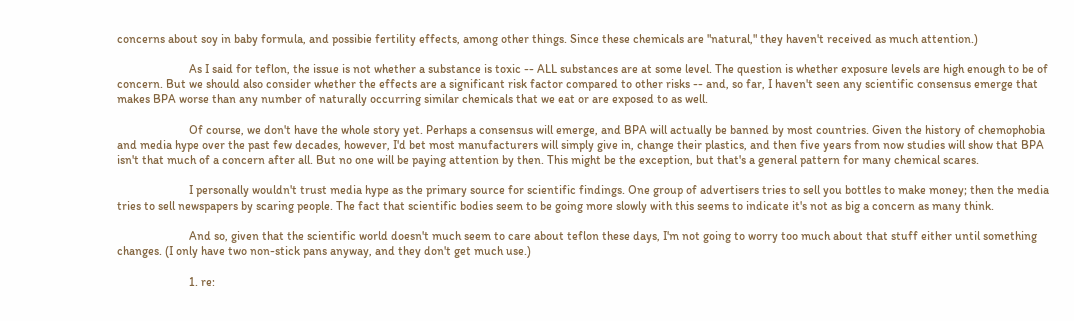concerns about soy in baby formula, and possibie fertility effects, among other things. Since these chemicals are "natural," they haven't received as much attention.)

                        As I said for teflon, the issue is not whether a substance is toxic -- ALL substances are at some level. The question is whether exposure levels are high enough to be of concern. But we should also consider whether the effects are a significant risk factor compared to other risks -- and, so far, I haven't seen any scientific consensus emerge that makes BPA worse than any number of naturally occurring similar chemicals that we eat or are exposed to as well.

                        Of course, we don't have the whole story yet. Perhaps a consensus will emerge, and BPA will actually be banned by most countries. Given the history of chemophobia and media hype over the past few decades, however, I'd bet most manufacturers will simply give in, change their plastics, and then five years from now studies will show that BPA isn't that much of a concern after all. But no one will be paying attention by then. This might be the exception, but that's a general pattern for many chemical scares.

                        I personally wouldn't trust media hype as the primary source for scientific findings. One group of advertisers tries to sell you bottles to make money; then the media tries to sell newspapers by scaring people. The fact that scientific bodies seem to be going more slowly with this seems to indicate it's not as big a concern as many think.

                        And so, given that the scientific world doesn't much seem to care about teflon these days, I'm not going to worry too much about that stuff either until something changes. (I only have two non-stick pans anyway, and they don't get much use.)

                        1. re: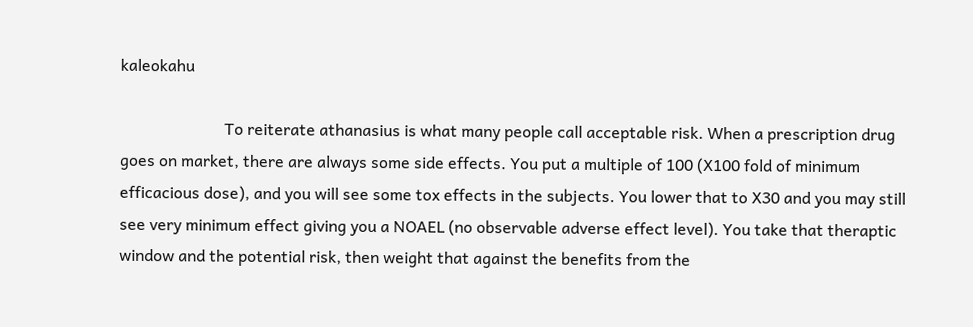kaleokahu

                          To reiterate athanasius is what many people call acceptable risk. When a prescription drug goes on market, there are always some side effects. You put a multiple of 100 (X100 fold of minimum efficacious dose), and you will see some tox effects in the subjects. You lower that to X30 and you may still see very minimum effect giving you a NOAEL (no observable adverse effect level). You take that theraptic window and the potential risk, then weight that against the benefits from the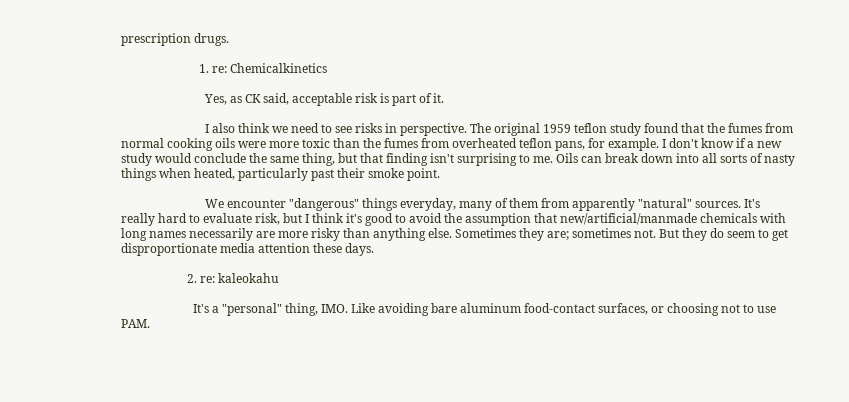prescription drugs.

                          1. re: Chemicalkinetics

                            Yes, as CK said, acceptable risk is part of it.

                            I also think we need to see risks in perspective. The original 1959 teflon study found that the fumes from normal cooking oils were more toxic than the fumes from overheated teflon pans, for example. I don't know if a new study would conclude the same thing, but that finding isn't surprising to me. Oils can break down into all sorts of nasty things when heated, particularly past their smoke point.

                            We encounter "dangerous" things everyday, many of them from apparently "natural" sources. It's really hard to evaluate risk, but I think it's good to avoid the assumption that new/artificial/manmade chemicals with long names necessarily are more risky than anything else. Sometimes they are; sometimes not. But they do seem to get disproportionate media attention these days.

                      2. re: kaleokahu

                        It's a "personal" thing, IMO. Like avoiding bare aluminum food-contact surfaces, or choosing not to use PAM.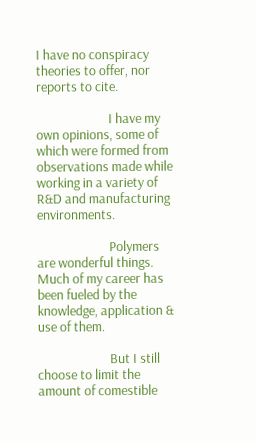I have no conspiracy theories to offer, nor reports to cite.

                        I have my own opinions, some of which were formed from observations made while working in a variety of R&D and manufacturing environments.

                        Polymers are wonderful things. Much of my career has been fueled by the knowledge, application & use of them.

                        But I still choose to limit the amount of comestible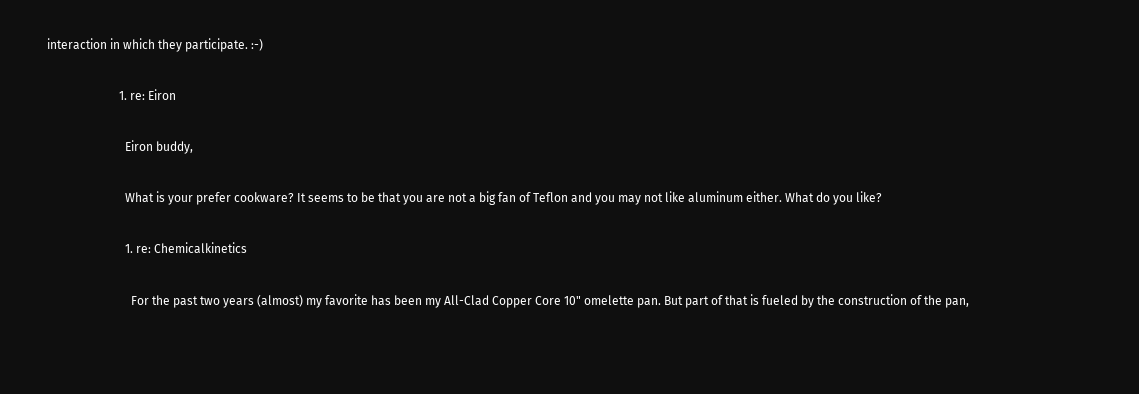interaction in which they participate. :-)

                        1. re: Eiron

                          Eiron buddy,

                          What is your prefer cookware? It seems to be that you are not a big fan of Teflon and you may not like aluminum either. What do you like?

                          1. re: Chemicalkinetics

                            For the past two years (almost) my favorite has been my All-Clad Copper Core 10" omelette pan. But part of that is fueled by the construction of the pan,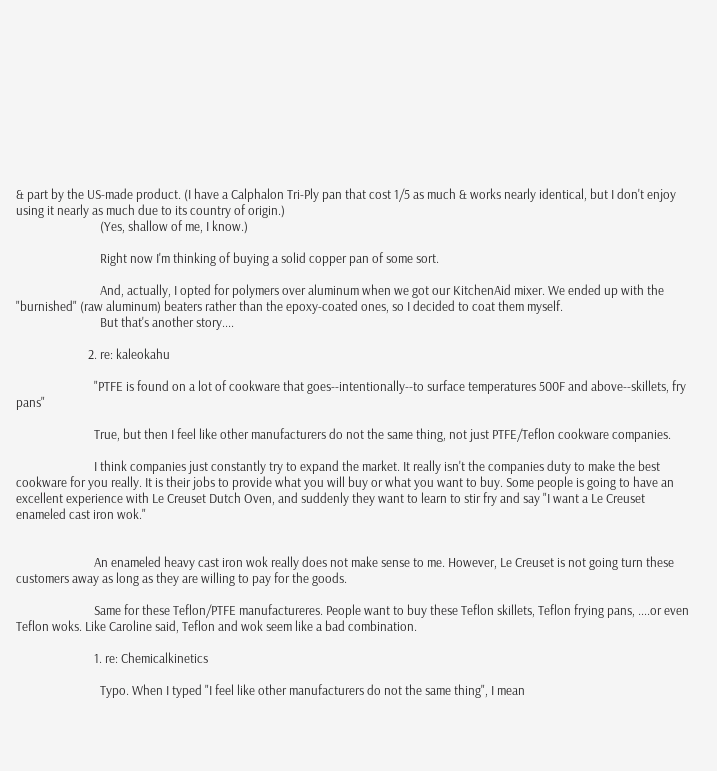& part by the US-made product. (I have a Calphalon Tri-Ply pan that cost 1/5 as much & works nearly identical, but I don't enjoy using it nearly as much due to its country of origin.)
                            (Yes, shallow of me, I know.)

                            Right now I'm thinking of buying a solid copper pan of some sort.

                            And, actually, I opted for polymers over aluminum when we got our KitchenAid mixer. We ended up with the "burnished" (raw aluminum) beaters rather than the epoxy-coated ones, so I decided to coat them myself.
                            But that's another story....

                        2. re: kaleokahu

                          "PTFE is found on a lot of cookware that goes--intentionally--to surface temperatures 500F and above--skillets, fry pans"

                          True, but then I feel like other manufacturers do not the same thing, not just PTFE/Teflon cookware companies.

                          I think companies just constantly try to expand the market. It really isn't the companies duty to make the best cookware for you really. It is their jobs to provide what you will buy or what you want to buy. Some people is going to have an excellent experience with Le Creuset Dutch Oven, and suddenly they want to learn to stir fry and say "I want a Le Creuset enameled cast iron wok."


                          An enameled heavy cast iron wok really does not make sense to me. However, Le Creuset is not going turn these customers away as long as they are willing to pay for the goods.

                          Same for these Teflon/PTFE manufactureres. People want to buy these Teflon skillets, Teflon frying pans, ....or even Teflon woks. Like Caroline said, Teflon and wok seem like a bad combination.

                          1. re: Chemicalkinetics

                            Typo. When I typed "I feel like other manufacturers do not the same thing", I mean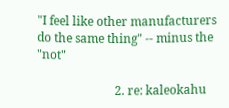"I feel like other manufacturers do the same thing" -- minus the "not"

                          2. re: kaleokahu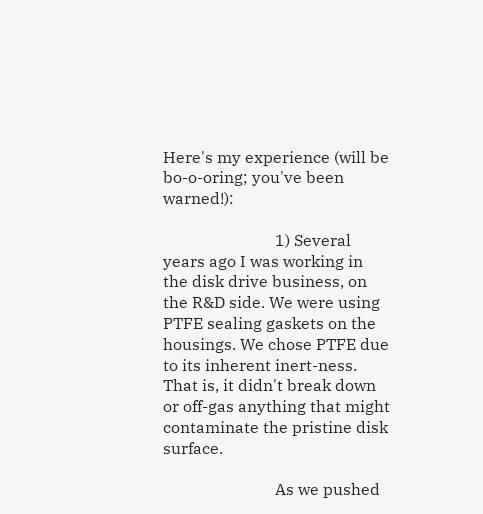Here's my experience (will be bo-o-oring; you've been warned!):

                            1) Several years ago I was working in the disk drive business, on the R&D side. We were using PTFE sealing gaskets on the housings. We chose PTFE due to its inherent inert-ness. That is, it didn't break down or off-gas anything that might contaminate the pristine disk surface.

                            As we pushed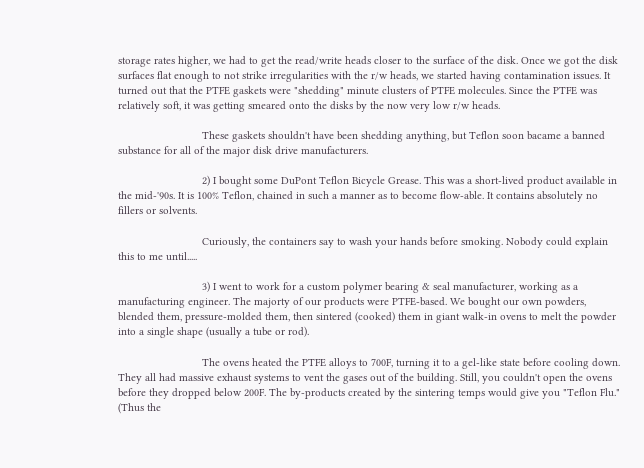storage rates higher, we had to get the read/write heads closer to the surface of the disk. Once we got the disk surfaces flat enough to not strike irregularities with the r/w heads, we started having contamination issues. It turned out that the PTFE gaskets were "shedding" minute clusters of PTFE molecules. Since the PTFE was relatively soft, it was getting smeared onto the disks by the now very low r/w heads.

                            These gaskets shouldn't have been shedding anything, but Teflon soon bacame a banned substance for all of the major disk drive manufacturers.

                            2) I bought some DuPont Teflon Bicycle Grease. This was a short-lived product available in the mid-'90s. It is 100% Teflon, chained in such a manner as to become flow-able. It contains absolutely no fillers or solvents.

                            Curiously, the containers say to wash your hands before smoking. Nobody could explain this to me until.....

                            3) I went to work for a custom polymer bearing & seal manufacturer, working as a manufacturing engineer. The majorty of our products were PTFE-based. We bought our own powders, blended them, pressure-molded them, then sintered (cooked) them in giant walk-in ovens to melt the powder into a single shape (usually a tube or rod).

                            The ovens heated the PTFE alloys to 700F, turning it to a gel-like state before cooling down. They all had massive exhaust systems to vent the gases out of the building. Still, you couldn't open the ovens before they dropped below 200F. The by-products created by the sintering temps would give you "Teflon Flu." (Thus the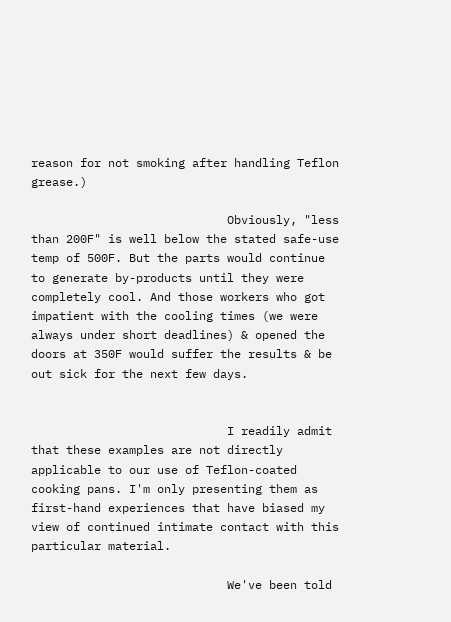reason for not smoking after handling Teflon grease.)

                            Obviously, "less than 200F" is well below the stated safe-use temp of 500F. But the parts would continue to generate by-products until they were completely cool. And those workers who got impatient with the cooling times (we were always under short deadlines) & opened the doors at 350F would suffer the results & be out sick for the next few days.


                            I readily admit that these examples are not directly applicable to our use of Teflon-coated cooking pans. I'm only presenting them as first-hand experiences that have biased my view of continued intimate contact with this particular material.

                            We've been told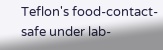Teflon's food-contact-safe under lab-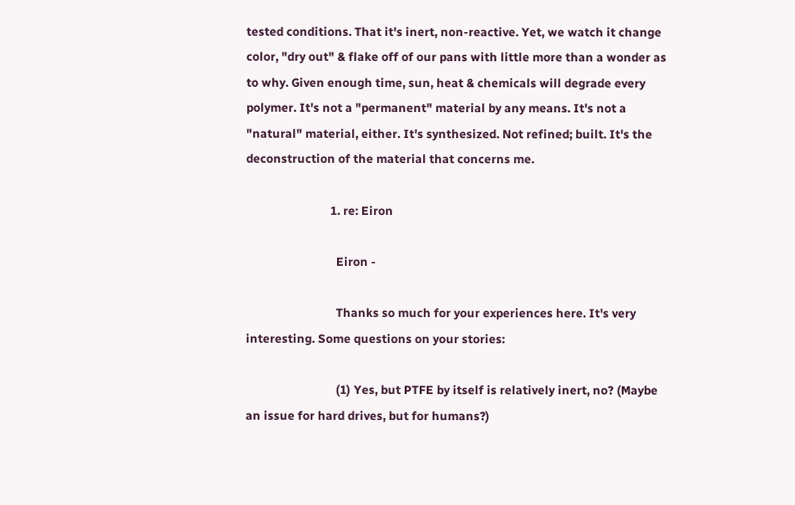tested conditions. That it's inert, non-reactive. Yet, we watch it change color, "dry out" & flake off of our pans with little more than a wonder as to why. Given enough time, sun, heat & chemicals will degrade every polymer. It's not a "permanent" material by any means. It's not a "natural" material, either. It's synthesized. Not refined; built. It's the deconstruction of the material that concerns me.

                            1. re: Eiron

                              Eiron -

                              Thanks so much for your experiences here. It's very interesting. Some questions on your stories:

                              (1) Yes, but PTFE by itself is relatively inert, no? (Maybe an issue for hard drives, but for humans?)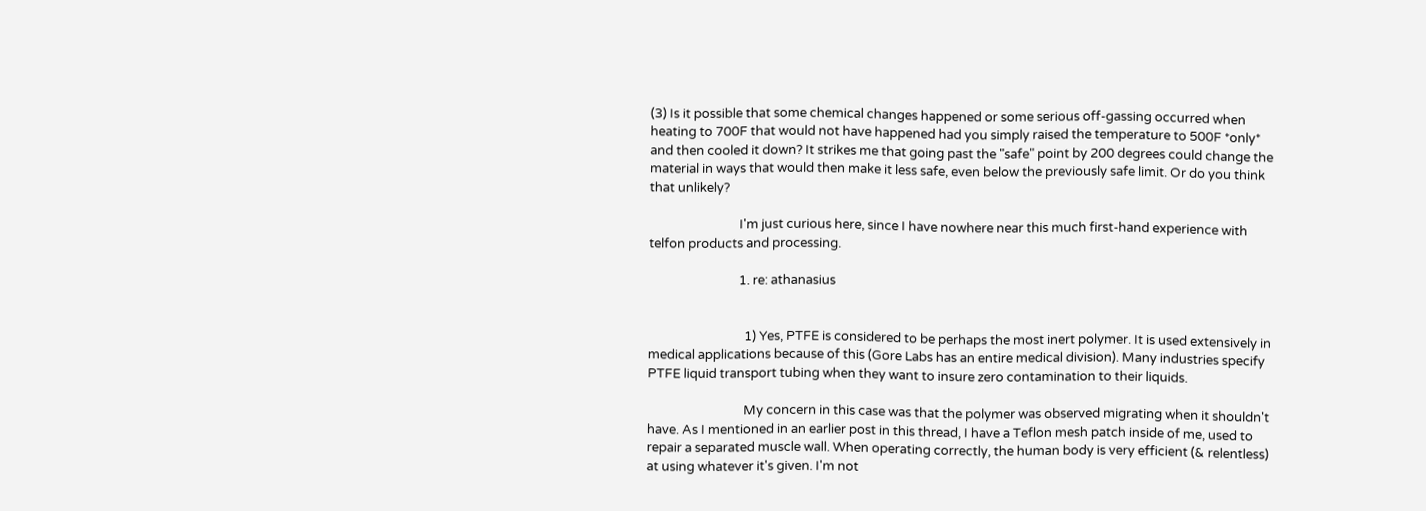(3) Is it possible that some chemical changes happened or some serious off-gassing occurred when heating to 700F that would not have happened had you simply raised the temperature to 500F *only* and then cooled it down? It strikes me that going past the "safe" point by 200 degrees could change the material in ways that would then make it less safe, even below the previously safe limit. Or do you think that unlikely?

                              I'm just curious here, since I have nowhere near this much first-hand experience with telfon products and processing.

                              1. re: athanasius


                                1) Yes, PTFE is considered to be perhaps the most inert polymer. It is used extensively in medical applications because of this (Gore Labs has an entire medical division). Many industries specify PTFE liquid transport tubing when they want to insure zero contamination to their liquids.

                                My concern in this case was that the polymer was observed migrating when it shouldn't have. As I mentioned in an earlier post in this thread, I have a Teflon mesh patch inside of me, used to repair a separated muscle wall. When operating correctly, the human body is very efficient (& relentless) at using whatever it's given. I'm not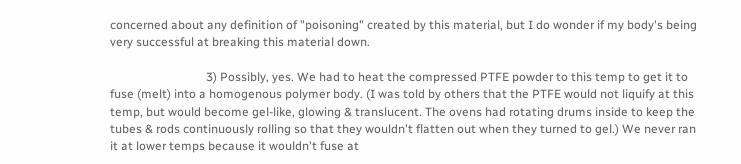concerned about any definition of "poisoning" created by this material, but I do wonder if my body's being very successful at breaking this material down.

                                3) Possibly, yes. We had to heat the compressed PTFE powder to this temp to get it to fuse (melt) into a homogenous polymer body. (I was told by others that the PTFE would not liquify at this temp, but would become gel-like, glowing & translucent. The ovens had rotating drums inside to keep the tubes & rods continuously rolling so that they wouldn't flatten out when they turned to gel.) We never ran it at lower temps because it wouldn't fuse at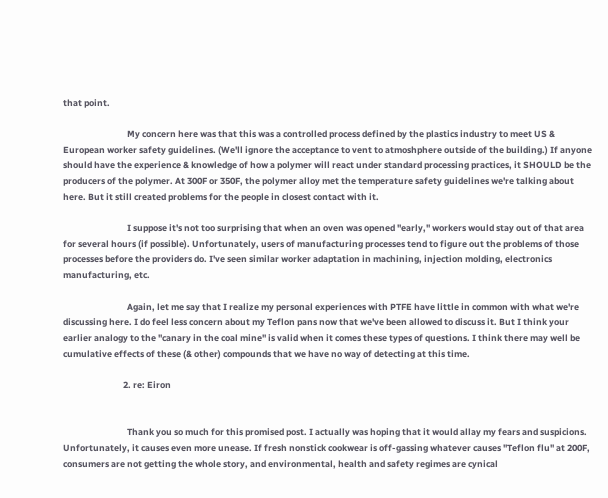that point.

                                My concern here was that this was a controlled process defined by the plastics industry to meet US & European worker safety guidelines. (We'll ignore the acceptance to vent to atmoshphere outside of the building.) If anyone should have the experience & knowledge of how a polymer will react under standard processing practices, it SHOULD be the producers of the polymer. At 300F or 350F, the polymer alloy met the temperature safety guidelines we're talking about here. But it still created problems for the people in closest contact with it.

                                I suppose it's not too surprising that when an oven was opened "early," workers would stay out of that area for several hours (if possible). Unfortunately, users of manufacturing processes tend to figure out the problems of those processes before the providers do. I've seen similar worker adaptation in machining, injection molding, electronics manufacturing, etc.

                                Again, let me say that I realize my personal experiences with PTFE have little in common with what we're discussing here. I do feel less concern about my Teflon pans now that we've been allowed to discuss it. But I think your earlier analogy to the "canary in the coal mine" is valid when it comes these types of questions. I think there may well be cumulative effects of these (& other) compounds that we have no way of detecting at this time.

                              2. re: Eiron


                                Thank you so much for this promised post. I actually was hoping that it would allay my fears and suspicions. Unfortunately, it causes even more unease. If fresh nonstick cookwear is off-gassing whatever causes "Teflon flu" at 200F, consumers are not getting the whole story, and environmental, health and safety regimes are cynical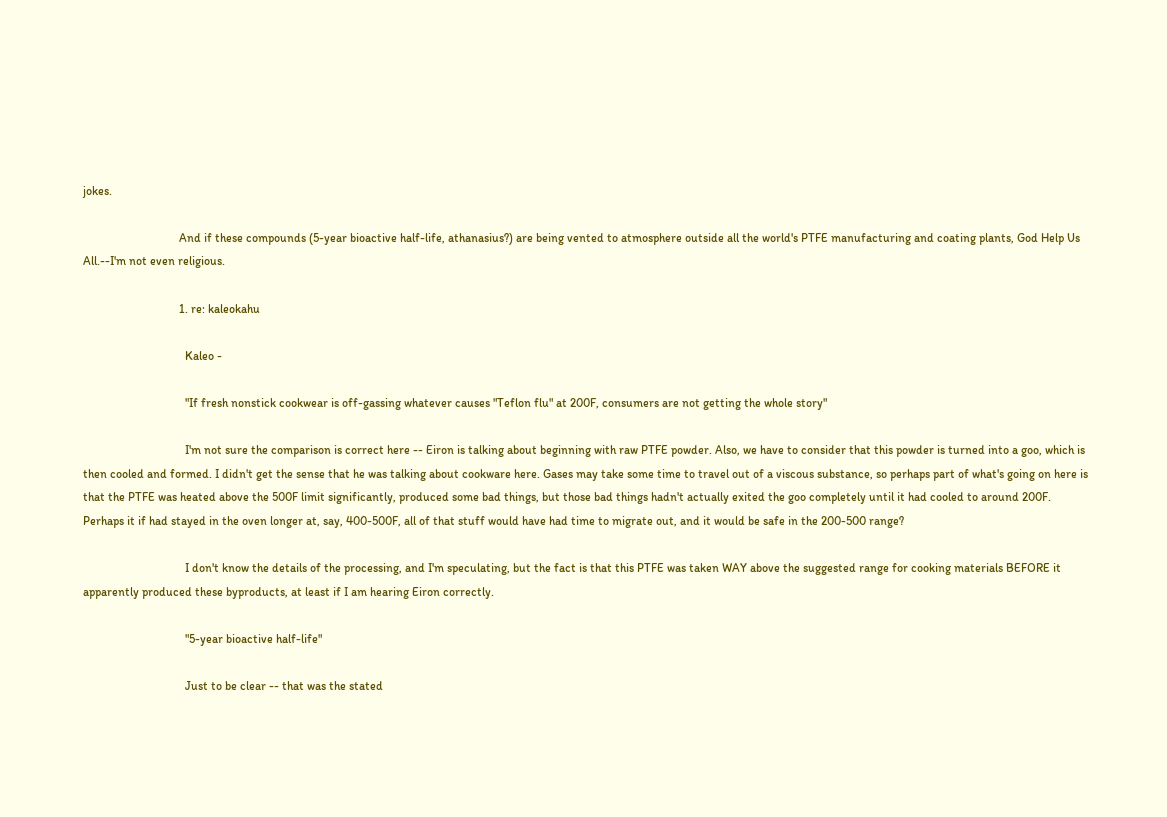jokes.

                                And if these compounds (5-year bioactive half-life, athanasius?) are being vented to atmosphere outside all the world's PTFE manufacturing and coating plants, God Help Us All.--I'm not even religious.

                                1. re: kaleokahu

                                  Kaleo -

                                  "If fresh nonstick cookwear is off-gassing whatever causes "Teflon flu" at 200F, consumers are not getting the whole story"

                                  I'm not sure the comparison is correct here -- Eiron is talking about beginning with raw PTFE powder. Also, we have to consider that this powder is turned into a goo, which is then cooled and formed. I didn't get the sense that he was talking about cookware here. Gases may take some time to travel out of a viscous substance, so perhaps part of what's going on here is that the PTFE was heated above the 500F limit significantly, produced some bad things, but those bad things hadn't actually exited the goo completely until it had cooled to around 200F. Perhaps it if had stayed in the oven longer at, say, 400-500F, all of that stuff would have had time to migrate out, and it would be safe in the 200-500 range?

                                  I don't know the details of the processing, and I'm speculating, but the fact is that this PTFE was taken WAY above the suggested range for cooking materials BEFORE it apparently produced these byproducts, at least if I am hearing Eiron correctly.

                                  "5-year bioactive half-life"

                                  Just to be clear -- that was the stated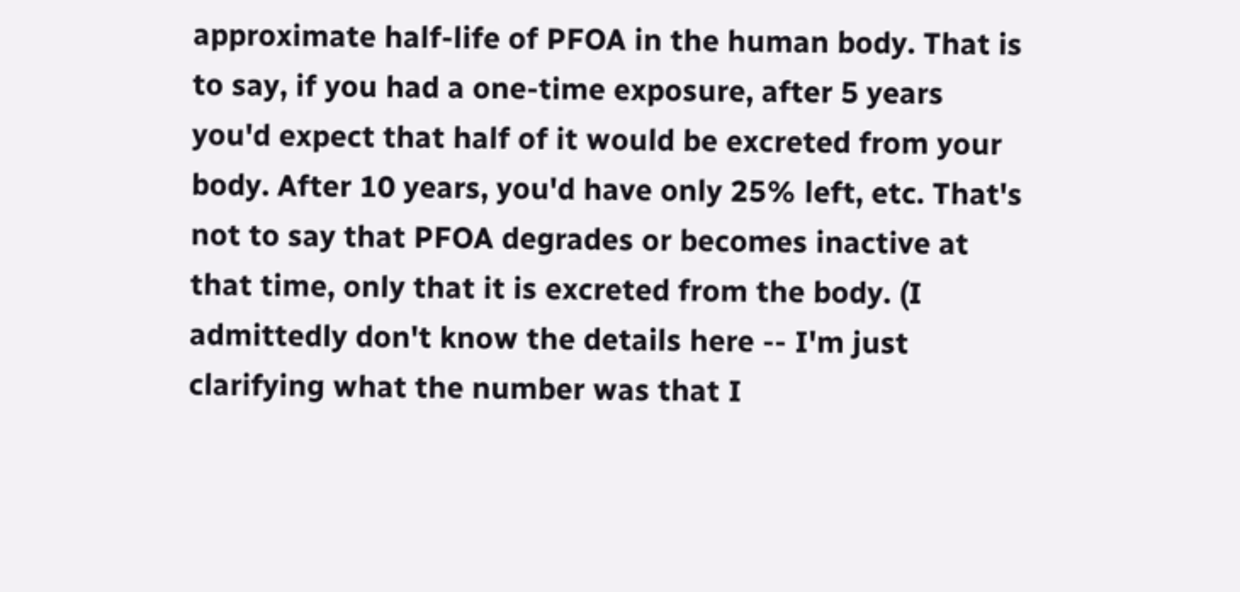approximate half-life of PFOA in the human body. That is to say, if you had a one-time exposure, after 5 years you'd expect that half of it would be excreted from your body. After 10 years, you'd have only 25% left, etc. That's not to say that PFOA degrades or becomes inactive at that time, only that it is excreted from the body. (I admittedly don't know the details here -- I'm just clarifying what the number was that I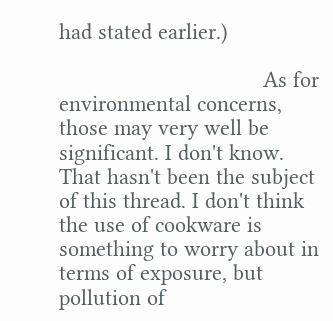had stated earlier.)

                                  As for environmental concerns, those may very well be significant. I don't know. That hasn't been the subject of this thread. I don't think the use of cookware is something to worry about in terms of exposure, but pollution of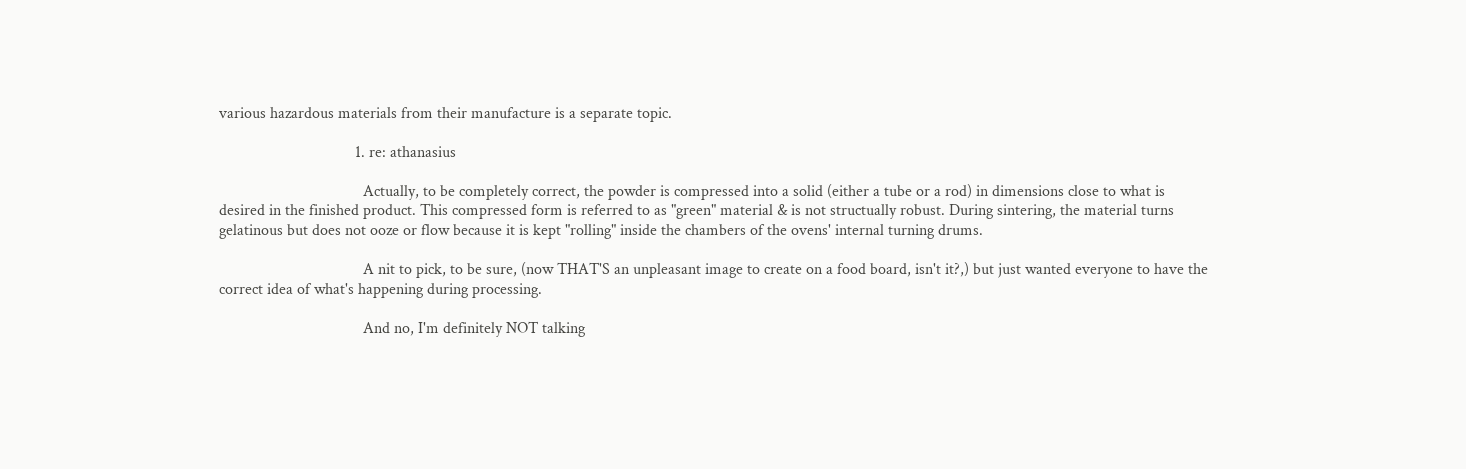various hazardous materials from their manufacture is a separate topic.

                                  1. re: athanasius

                                    Actually, to be completely correct, the powder is compressed into a solid (either a tube or a rod) in dimensions close to what is desired in the finished product. This compressed form is referred to as "green" material & is not structually robust. During sintering, the material turns gelatinous but does not ooze or flow because it is kept "rolling" inside the chambers of the ovens' internal turning drums.

                                    A nit to pick, to be sure, (now THAT'S an unpleasant image to create on a food board, isn't it?,) but just wanted everyone to have the correct idea of what's happening during processing.

                                    And no, I'm definitely NOT talking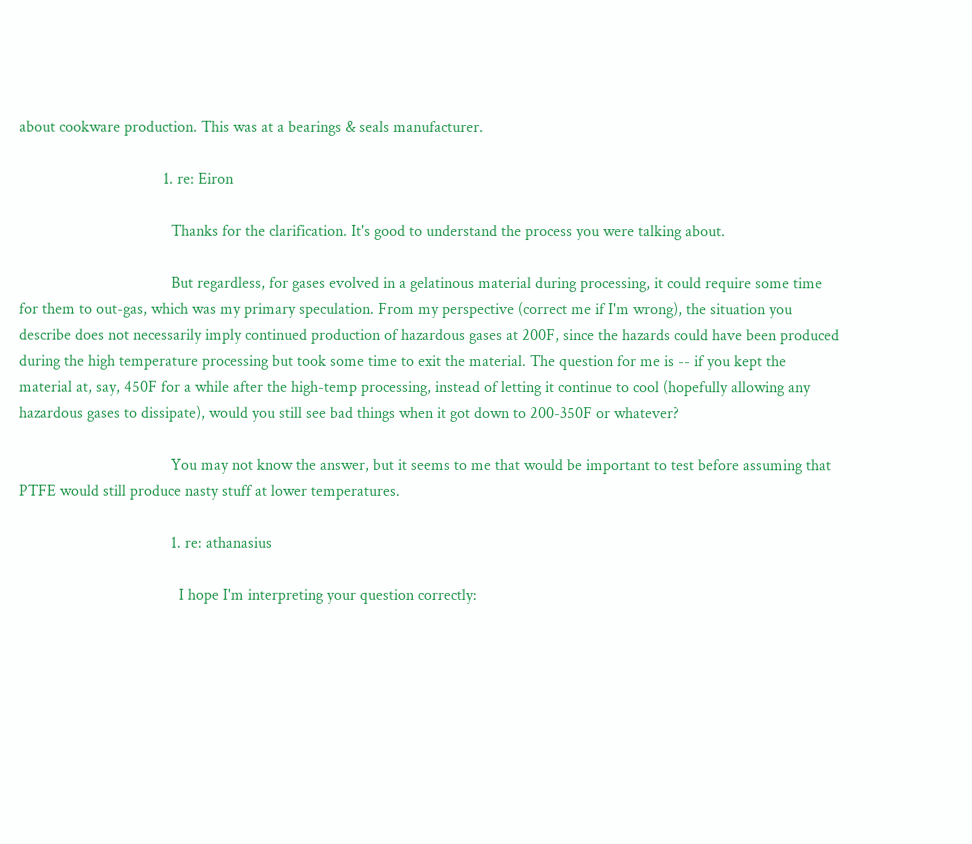about cookware production. This was at a bearings & seals manufacturer.

                                    1. re: Eiron

                                      Thanks for the clarification. It's good to understand the process you were talking about.

                                      But regardless, for gases evolved in a gelatinous material during processing, it could require some time for them to out-gas, which was my primary speculation. From my perspective (correct me if I'm wrong), the situation you describe does not necessarily imply continued production of hazardous gases at 200F, since the hazards could have been produced during the high temperature processing but took some time to exit the material. The question for me is -- if you kept the material at, say, 450F for a while after the high-temp processing, instead of letting it continue to cool (hopefully allowing any hazardous gases to dissipate), would you still see bad things when it got down to 200-350F or whatever?

                                      You may not know the answer, but it seems to me that would be important to test before assuming that PTFE would still produce nasty stuff at lower temperatures.

                                      1. re: athanasius

                                        I hope I'm interpreting your question correctly: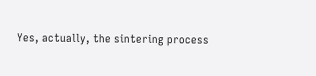Yes, actually, the sintering process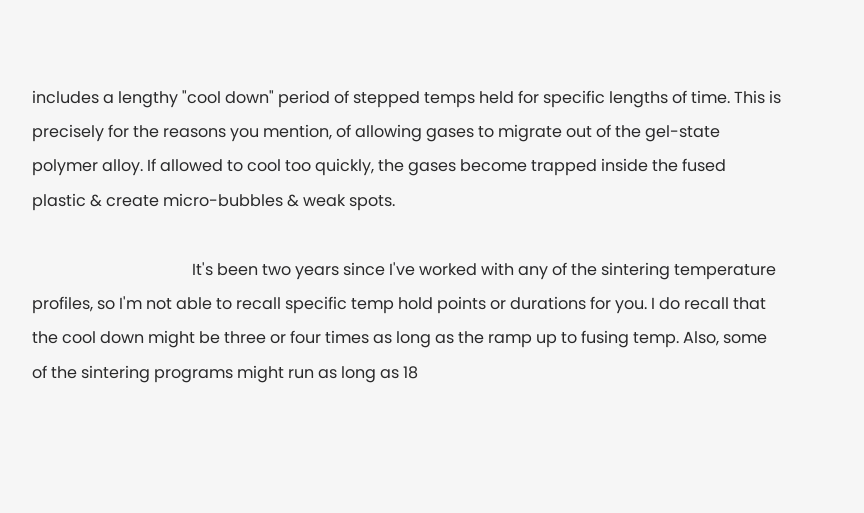includes a lengthy "cool down" period of stepped temps held for specific lengths of time. This is precisely for the reasons you mention, of allowing gases to migrate out of the gel-state polymer alloy. If allowed to cool too quickly, the gases become trapped inside the fused plastic & create micro-bubbles & weak spots.

                                        It's been two years since I've worked with any of the sintering temperature profiles, so I'm not able to recall specific temp hold points or durations for you. I do recall that the cool down might be three or four times as long as the ramp up to fusing temp. Also, some of the sintering programs might run as long as 18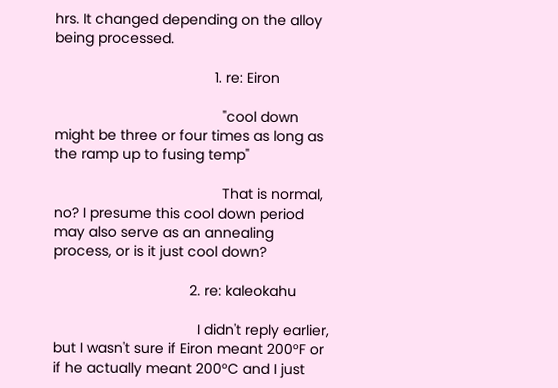hrs. It changed depending on the alloy being processed.

                                        1. re: Eiron

                                          "cool down might be three or four times as long as the ramp up to fusing temp"

                                          That is normal, no? I presume this cool down period may also serve as an annealing process, or is it just cool down?

                                  2. re: kaleokahu

                                    I didn't reply earlier, but I wasn't sure if Eiron meant 200°F or if he actually meant 200°C and I just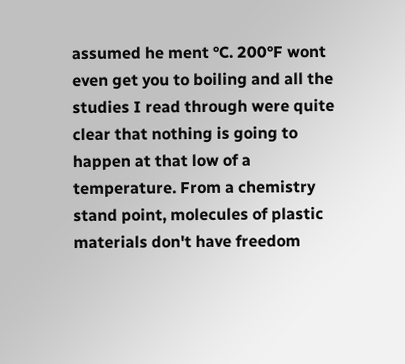assumed he ment °C. 200°F wont even get you to boiling and all the studies I read through were quite clear that nothing is going to happen at that low of a temperature. From a chemistry stand point, molecules of plastic materials don't have freedom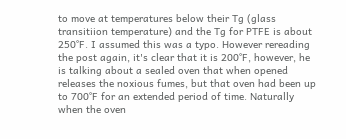to move at temperatures below their Tg (glass transitiion temperature) and the Tg for PTFE is about 250°F. I assumed this was a typo. However rereading the post again, it's clear that it is 200°F, however, he is talking about a sealed oven that when opened releases the noxious fumes, but that oven had been up to 700°F for an extended period of time. Naturally when the oven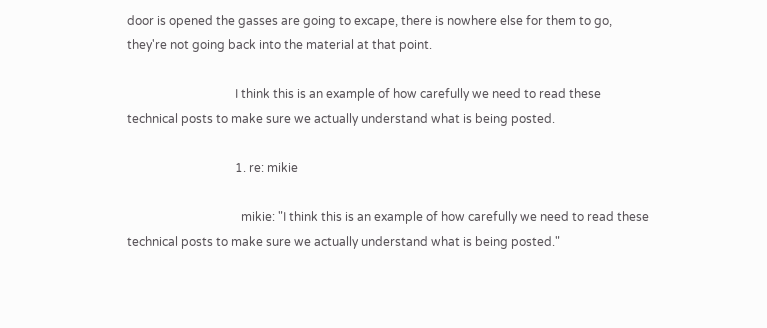door is opened the gasses are going to excape, there is nowhere else for them to go, they're not going back into the material at that point.

                                    I think this is an example of how carefully we need to read these technical posts to make sure we actually understand what is being posted.

                                    1. re: mikie

                                      mikie: "I think this is an example of how carefully we need to read these technical posts to make sure we actually understand what is being posted."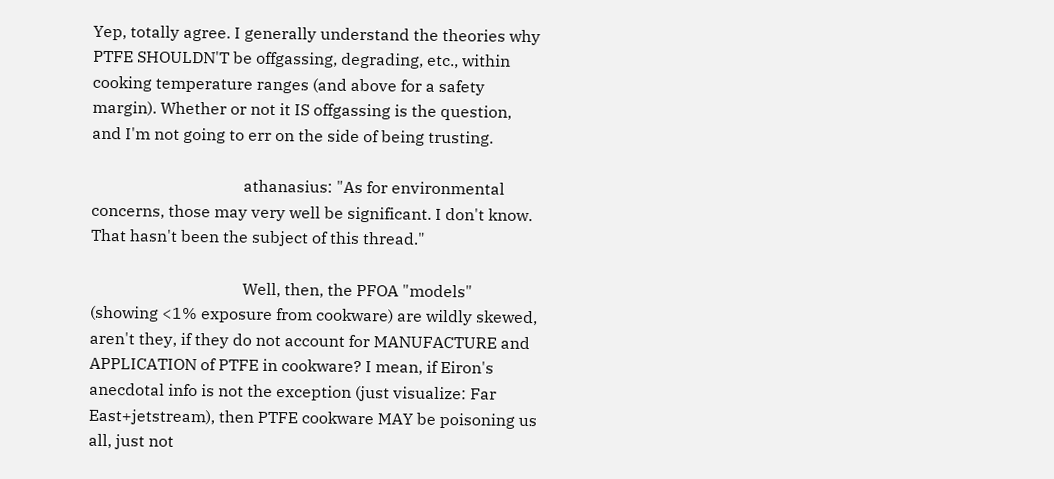Yep, totally agree. I generally understand the theories why PTFE SHOULDN'T be offgassing, degrading, etc., within cooking temperature ranges (and above for a safety margin). Whether or not it IS offgassing is the question, and I'm not going to err on the side of being trusting.

                                      athanasius: "As for environmental concerns, those may very well be significant. I don't know. That hasn't been the subject of this thread."

                                      Well, then, the PFOA "models" (showing <1% exposure from cookware) are wildly skewed, aren't they, if they do not account for MANUFACTURE and APPLICATION of PTFE in cookware? I mean, if Eiron's anecdotal info is not the exception (just visualize: Far East+jetstream), then PTFE cookware MAY be poisoning us all, just not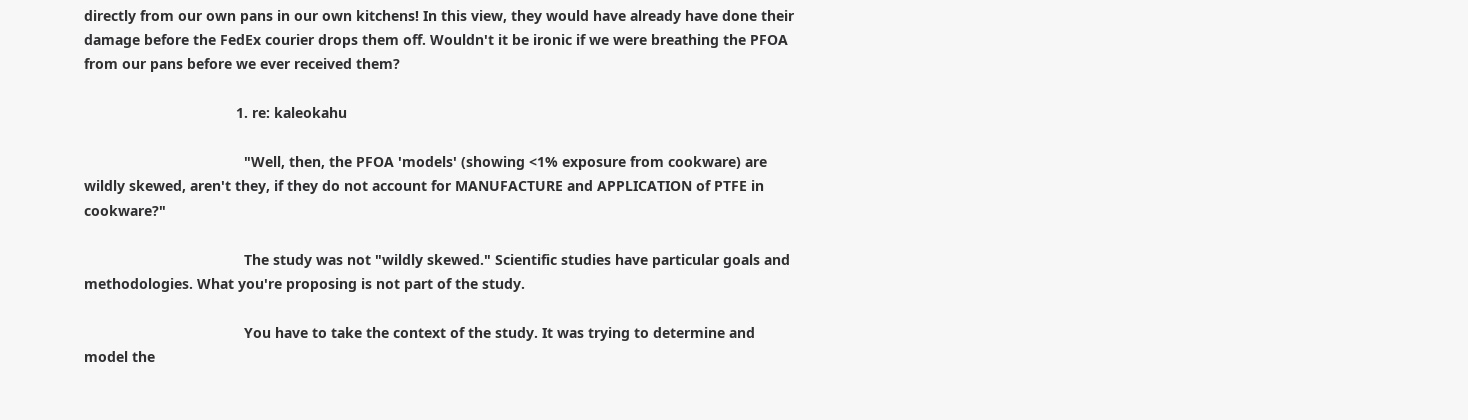directly from our own pans in our own kitchens! In this view, they would have already have done their damage before the FedEx courier drops them off. Wouldn't it be ironic if we were breathing the PFOA from our pans before we ever received them?

                                      1. re: kaleokahu

                                        "Well, then, the PFOA 'models' (showing <1% exposure from cookware) are wildly skewed, aren't they, if they do not account for MANUFACTURE and APPLICATION of PTFE in cookware?"

                                        The study was not "wildly skewed." Scientific studies have particular goals and methodologies. What you're proposing is not part of the study.

                                        You have to take the context of the study. It was trying to determine and model the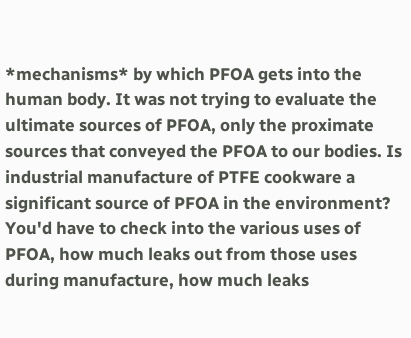*mechanisms* by which PFOA gets into the human body. It was not trying to evaluate the ultimate sources of PFOA, only the proximate sources that conveyed the PFOA to our bodies. Is industrial manufacture of PTFE cookware a significant source of PFOA in the environment? You'd have to check into the various uses of PFOA, how much leaks out from those uses during manufacture, how much leaks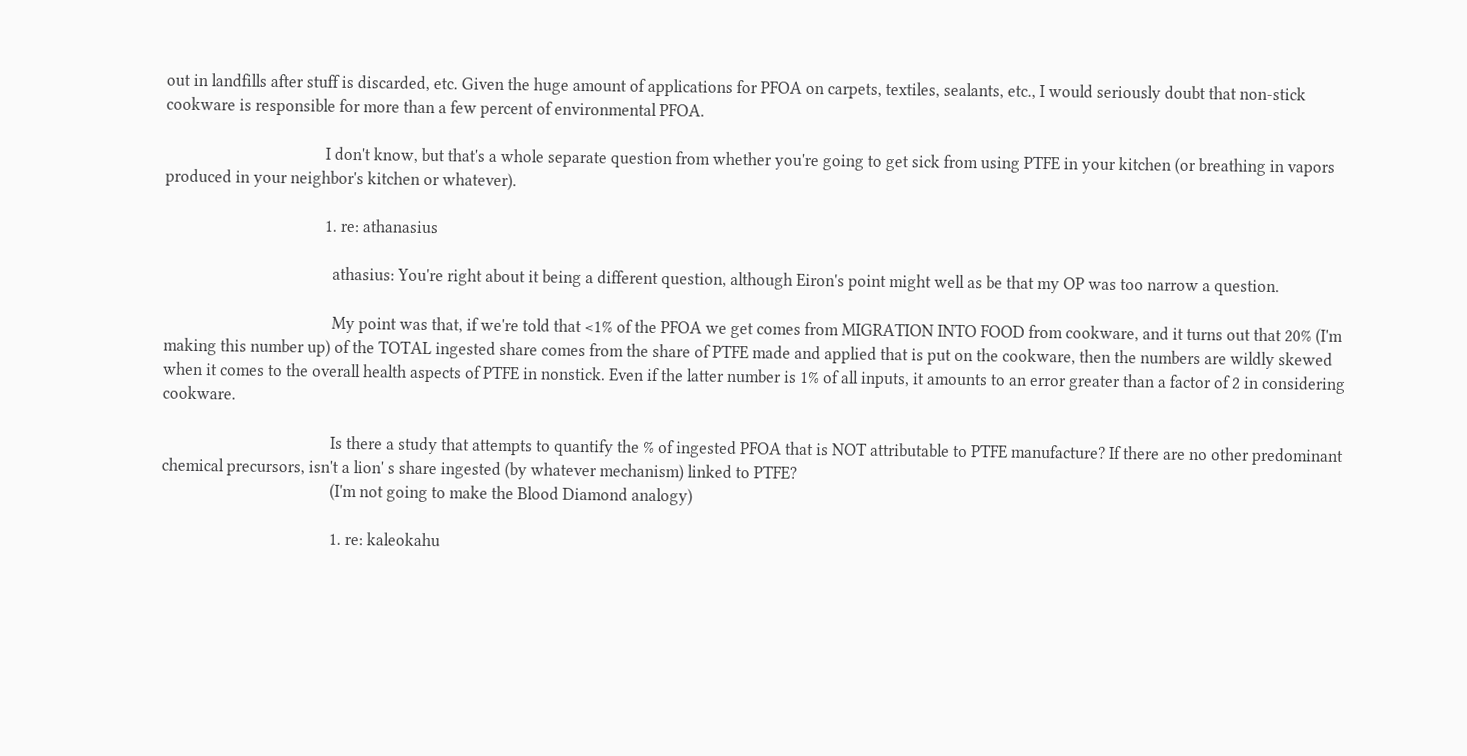out in landfills after stuff is discarded, etc. Given the huge amount of applications for PFOA on carpets, textiles, sealants, etc., I would seriously doubt that non-stick cookware is responsible for more than a few percent of environmental PFOA.

                                        I don't know, but that's a whole separate question from whether you're going to get sick from using PTFE in your kitchen (or breathing in vapors produced in your neighbor's kitchen or whatever).

                                        1. re: athanasius

                                          athasius: You're right about it being a different question, although Eiron's point might well as be that my OP was too narrow a question.

                                          My point was that, if we're told that <1% of the PFOA we get comes from MIGRATION INTO FOOD from cookware, and it turns out that 20% (I'm making this number up) of the TOTAL ingested share comes from the share of PTFE made and applied that is put on the cookware, then the numbers are wildly skewed when it comes to the overall health aspects of PTFE in nonstick. Even if the latter number is 1% of all inputs, it amounts to an error greater than a factor of 2 in considering cookware.

                                          Is there a study that attempts to quantify the % of ingested PFOA that is NOT attributable to PTFE manufacture? If there are no other predominant chemical precursors, isn't a lion' s share ingested (by whatever mechanism) linked to PTFE?
                                          (I'm not going to make the Blood Diamond analogy)

                                          1. re: kaleokahu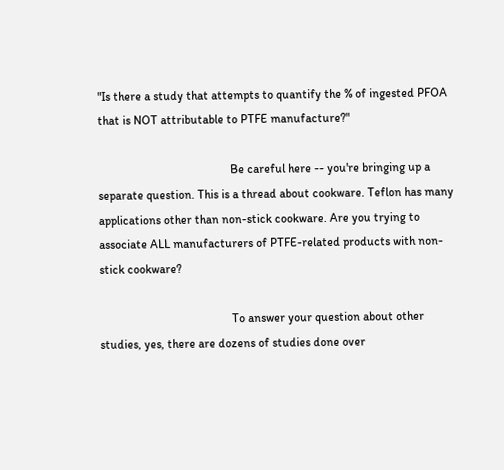"Is there a study that attempts to quantify the % of ingested PFOA that is NOT attributable to PTFE manufacture?"

                                            Be careful here -- you're bringing up a separate question. This is a thread about cookware. Teflon has many applications other than non-stick cookware. Are you trying to associate ALL manufacturers of PTFE-related products with non-stick cookware?

                                            To answer your question about other studies, yes, there are dozens of studies done over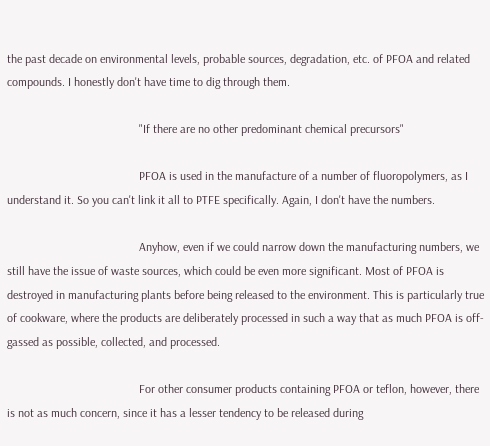the past decade on environmental levels, probable sources, degradation, etc. of PFOA and related compounds. I honestly don't have time to dig through them.

                                            "If there are no other predominant chemical precursors"

                                            PFOA is used in the manufacture of a number of fluoropolymers, as I understand it. So you can't link it all to PTFE specifically. Again, I don't have the numbers.

                                            Anyhow, even if we could narrow down the manufacturing numbers, we still have the issue of waste sources, which could be even more significant. Most of PFOA is destroyed in manufacturing plants before being released to the environment. This is particularly true of cookware, where the products are deliberately processed in such a way that as much PFOA is off-gassed as possible, collected, and processed.

                                            For other consumer products containing PFOA or teflon, however, there is not as much concern, since it has a lesser tendency to be released during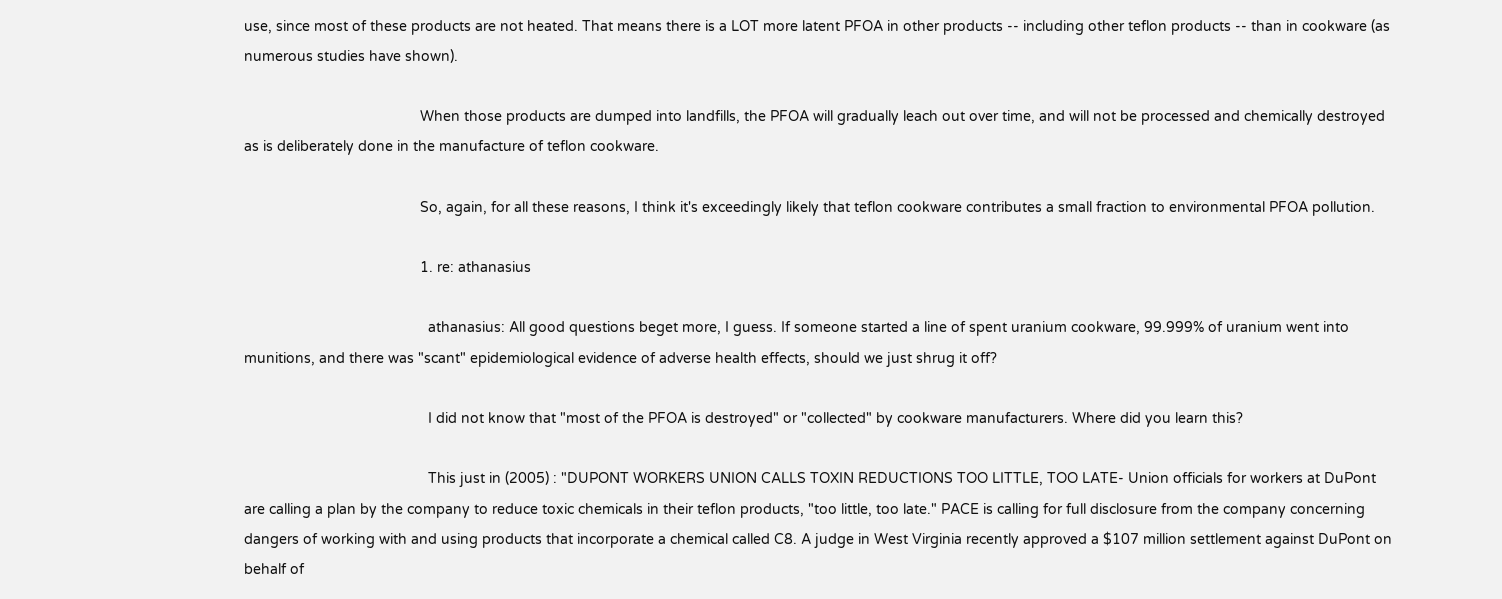use, since most of these products are not heated. That means there is a LOT more latent PFOA in other products -- including other teflon products -- than in cookware (as numerous studies have shown).

                                            When those products are dumped into landfills, the PFOA will gradually leach out over time, and will not be processed and chemically destroyed as is deliberately done in the manufacture of teflon cookware.

                                            So, again, for all these reasons, I think it's exceedingly likely that teflon cookware contributes a small fraction to environmental PFOA pollution.

                                            1. re: athanasius

                                              athanasius: All good questions beget more, I guess. If someone started a line of spent uranium cookware, 99.999% of uranium went into munitions, and there was "scant" epidemiological evidence of adverse health effects, should we just shrug it off?

                                              I did not know that "most of the PFOA is destroyed" or "collected" by cookware manufacturers. Where did you learn this?

                                              This just in (2005) : "DUPONT WORKERS UNION CALLS TOXIN REDUCTIONS TOO LITTLE, TOO LATE- Union officials for workers at DuPont are calling a plan by the company to reduce toxic chemicals in their teflon products, "too little, too late." PACE is calling for full disclosure from the company concerning dangers of working with and using products that incorporate a chemical called C8. A judge in West Virginia recently approved a $107 million settlement against DuPont on behalf of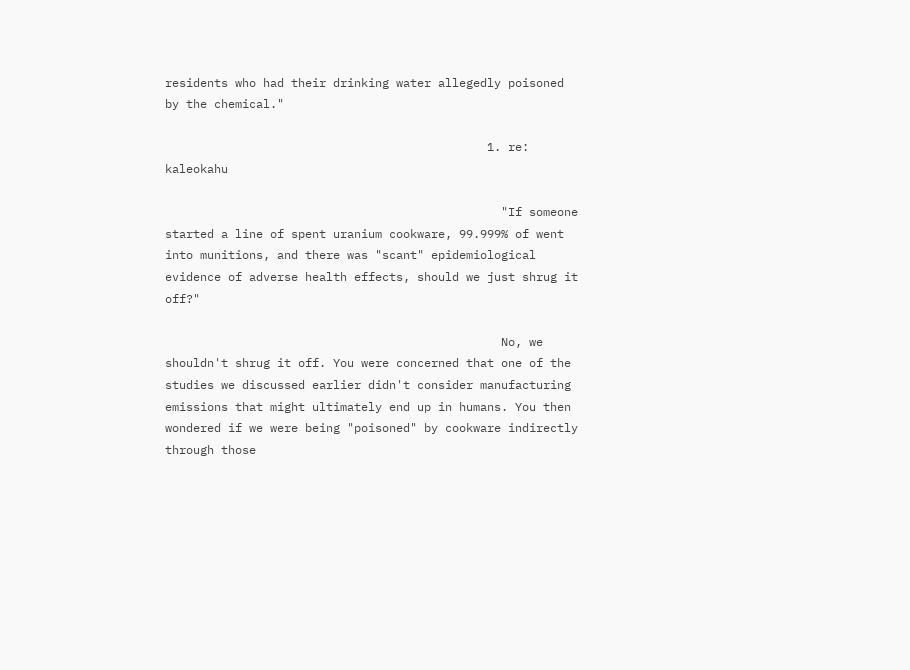residents who had their drinking water allegedly poisoned by the chemical."

                                              1. re: kaleokahu

                                                "If someone started a line of spent uranium cookware, 99.999% of went into munitions, and there was "scant" epidemiological evidence of adverse health effects, should we just shrug it off?"

                                                No, we shouldn't shrug it off. You were concerned that one of the studies we discussed earlier didn't consider manufacturing emissions that might ultimately end up in humans. You then wondered if we were being "poisoned" by cookware indirectly through those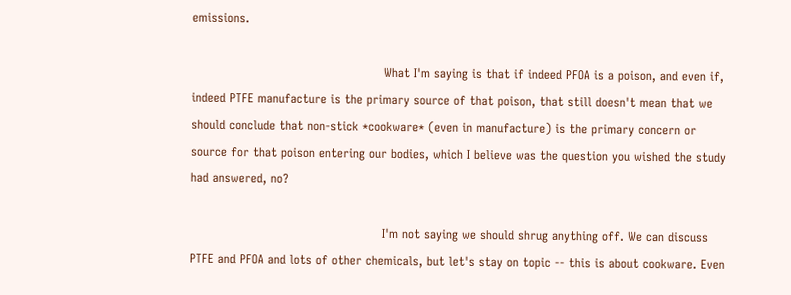emissions.

                                                What I'm saying is that if indeed PFOA is a poison, and even if, indeed PTFE manufacture is the primary source of that poison, that still doesn't mean that we should conclude that non-stick *cookware* (even in manufacture) is the primary concern or source for that poison entering our bodies, which I believe was the question you wished the study had answered, no?

                                                I'm not saying we should shrug anything off. We can discuss PTFE and PFOA and lots of other chemicals, but let's stay on topic -- this is about cookware. Even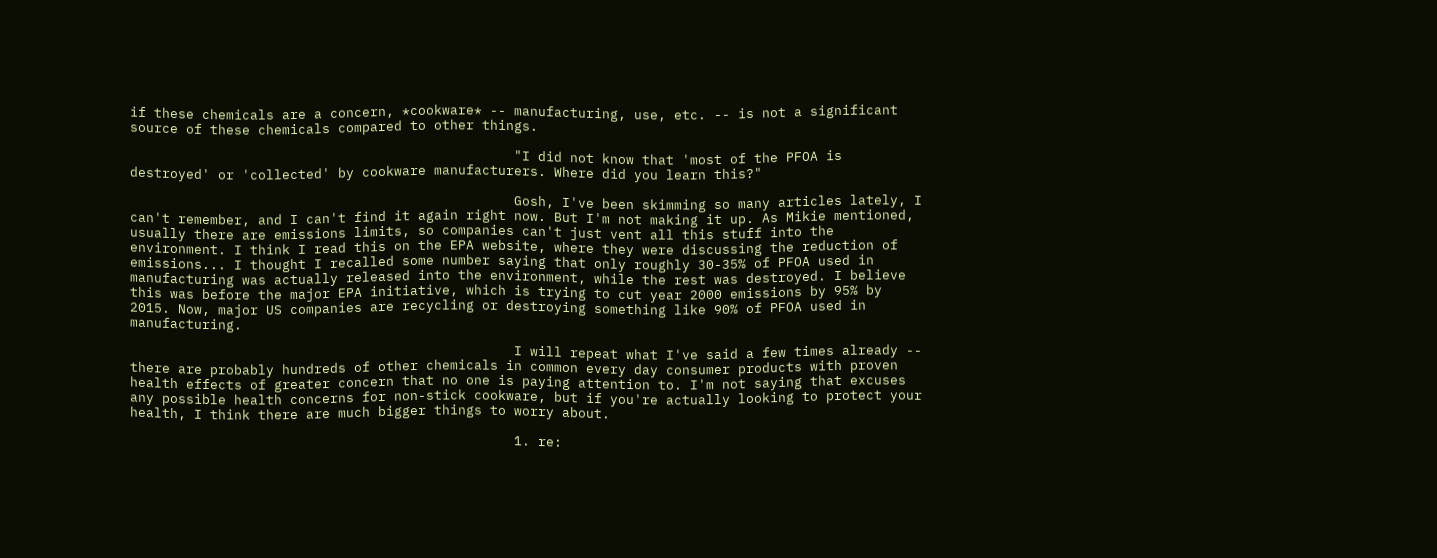if these chemicals are a concern, *cookware* -- manufacturing, use, etc. -- is not a significant source of these chemicals compared to other things.

                                                "I did not know that 'most of the PFOA is destroyed' or 'collected' by cookware manufacturers. Where did you learn this?"

                                                Gosh, I've been skimming so many articles lately, I can't remember, and I can't find it again right now. But I'm not making it up. As Mikie mentioned, usually there are emissions limits, so companies can't just vent all this stuff into the environment. I think I read this on the EPA website, where they were discussing the reduction of emissions... I thought I recalled some number saying that only roughly 30-35% of PFOA used in manufacturing was actually released into the environment, while the rest was destroyed. I believe this was before the major EPA initiative, which is trying to cut year 2000 emissions by 95% by 2015. Now, major US companies are recycling or destroying something like 90% of PFOA used in manufacturing.

                                                I will repeat what I've said a few times already -- there are probably hundreds of other chemicals in common every day consumer products with proven health effects of greater concern that no one is paying attention to. I'm not saying that excuses any possible health concerns for non-stick cookware, but if you're actually looking to protect your health, I think there are much bigger things to worry about.

                                                1. re: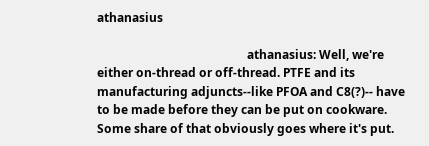athanasius

                                                  athanasius: Well, we're either on-thread or off-thread. PTFE and its manufacturing adjuncts--like PFOA and C8(?)-- have to be made before they can be put on cookware. Some share of that obviously goes where it's put.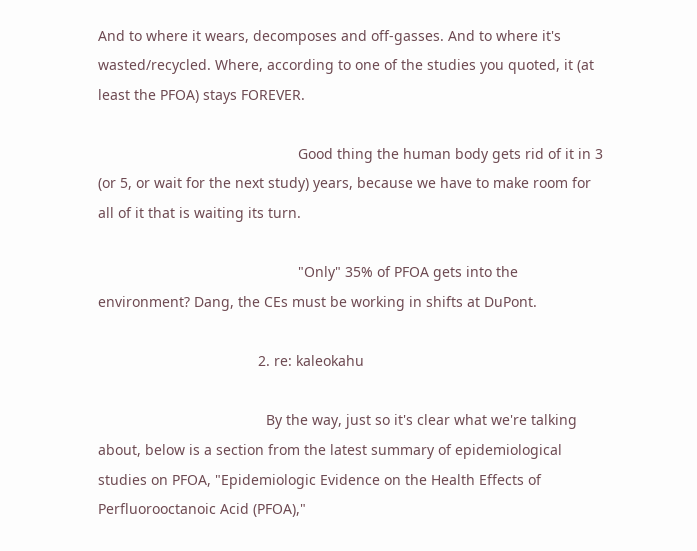And to where it wears, decomposes and off-gasses. And to where it's wasted/recycled. Where, according to one of the studies you quoted, it (at least the PFOA) stays FOREVER.

                                                  Good thing the human body gets rid of it in 3 (or 5, or wait for the next study) years, because we have to make room for all of it that is waiting its turn.

                                                  "Only" 35% of PFOA gets into the environment? Dang, the CEs must be working in shifts at DuPont.

                                        2. re: kaleokahu

                                          By the way, just so it's clear what we're talking about, below is a section from the latest summary of epidemiological studies on PFOA, "Epidemiologic Evidence on the Health Effects of Perfluorooctanoic Acid (PFOA),"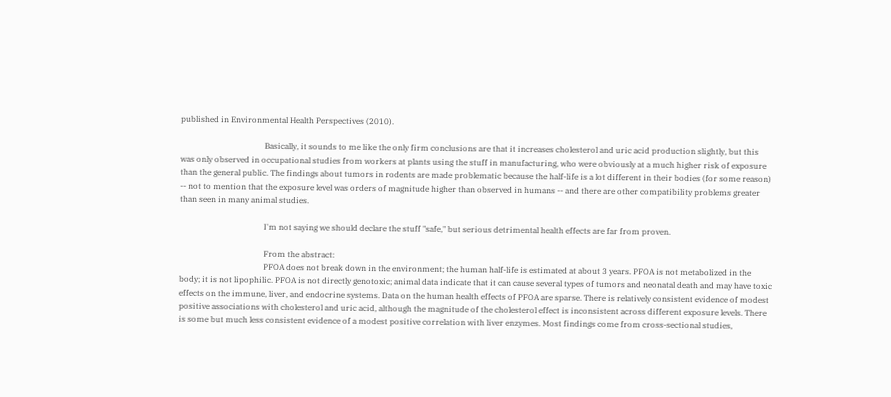published in Environmental Health Perspectives (2010).

                                          Basically, it sounds to me like the only firm conclusions are that it increases cholesterol and uric acid production slightly, but this was only observed in occupational studies from workers at plants using the stuff in manufacturing, who were obviously at a much higher risk of exposure than the general public. The findings about tumors in rodents are made problematic because the half-life is a lot different in their bodies (for some reason) -- not to mention that the exposure level was orders of magnitude higher than observed in humans -- and there are other compatibility problems greater than seen in many animal studies.

                                          I'm not saying we should declare the stuff "safe," but serious detrimental health effects are far from proven.

                                          From the abstract:
                                          PFOA does not break down in the environment; the human half-life is estimated at about 3 years. PFOA is not metabolized in the body; it is not lipophilic. PFOA is not directly genotoxic; animal data indicate that it can cause several types of tumors and neonatal death and may have toxic effects on the immune, liver, and endocrine systems. Data on the human health effects of PFOA are sparse. There is relatively consistent evidence of modest positive associations with cholesterol and uric acid, although the magnitude of the cholesterol effect is inconsistent across different exposure levels. There is some but much less consistent evidence of a modest positive correlation with liver enzymes. Most findings come from cross-sectional studies,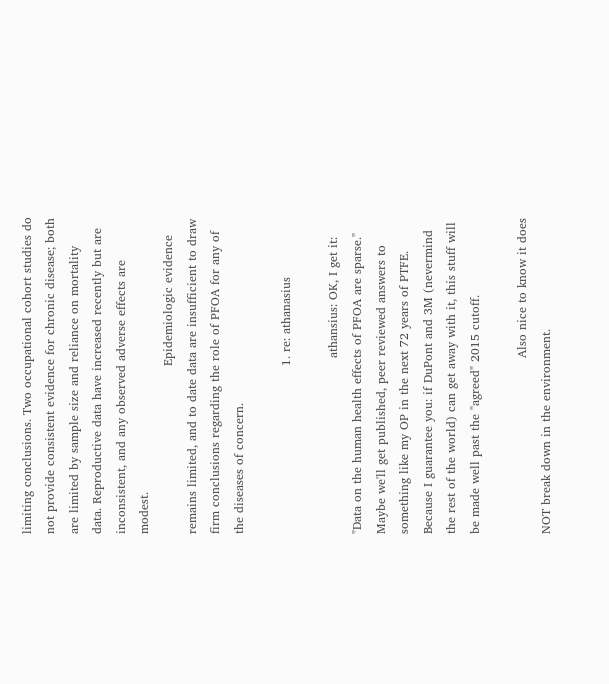limiting conclusions. Two occupational cohort studies do not provide consistent evidence for chronic disease; both are limited by sample size and reliance on mortality data. Reproductive data have increased recently but are inconsistent, and any observed adverse effects are modest.
                                          Epidemiologic evidence remains limited, and to date data are insufficient to draw firm conclusions regarding the role of PFOA for any of the diseases of concern.

                                          1. re: athanasius

                                            athansius: OK, I get it: "Data on the human health effects of PFOA are sparse." Maybe we'll get published, peer reviewed answers to something like my OP in the next 72 years of PTFE. Because I guarantee you: if DuPont and 3M (nevermind the rest of the world) can get away with it, this stuff will be made well past the "agreed" 2015 cutoff.

                                            Also nice to know it does NOT break down in the environment.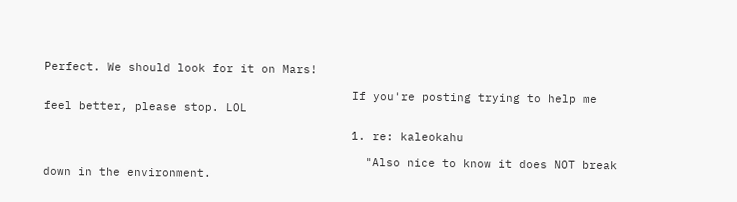Perfect. We should look for it on Mars!

                                            If you're posting trying to help me feel better, please stop. LOL

                                            1. re: kaleokahu

                                              "Also nice to know it does NOT break down in the environment.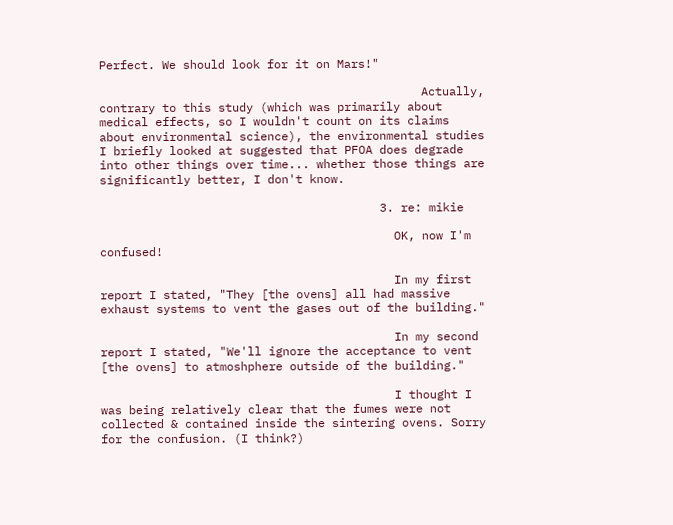Perfect. We should look for it on Mars!"

                                              Actually, contrary to this study (which was primarily about medical effects, so I wouldn't count on its claims about environmental science), the environmental studies I briefly looked at suggested that PFOA does degrade into other things over time... whether those things are significantly better, I don't know.

                                        3. re: mikie

                                          OK, now I'm confused!

                                          In my first report I stated, "They [the ovens] all had massive exhaust systems to vent the gases out of the building."

                                          In my second report I stated, "We'll ignore the acceptance to vent [the ovens] to atmoshphere outside of the building."

                                          I thought I was being relatively clear that the fumes were not collected & contained inside the sintering ovens. Sorry for the confusion. (I think?)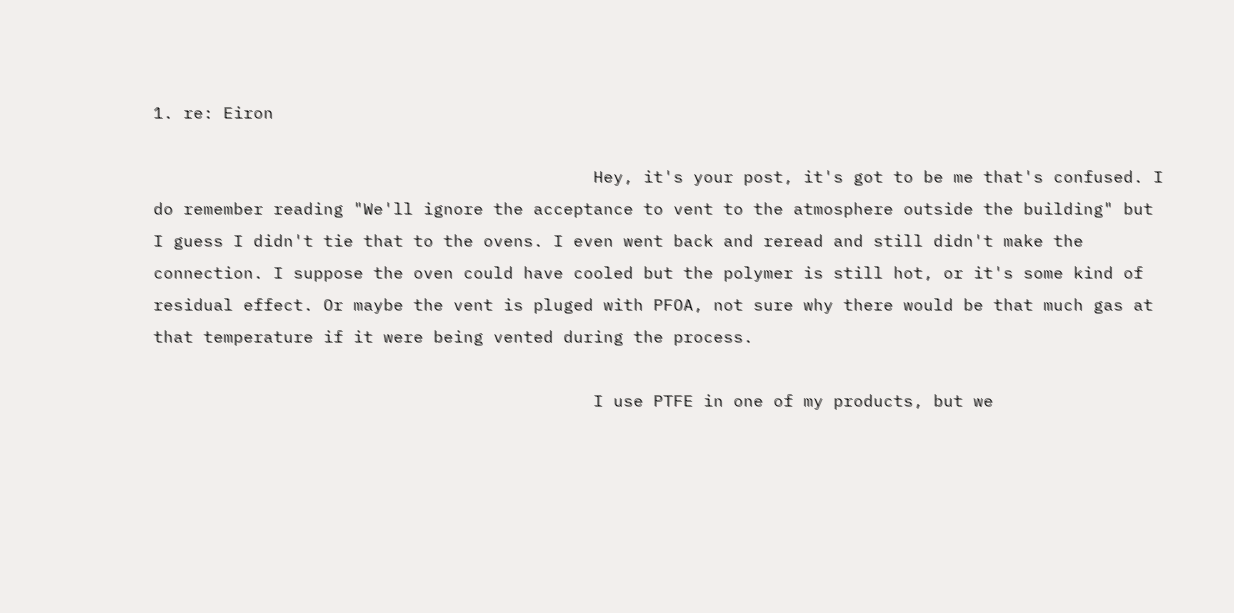1. re: Eiron

                                            Hey, it's your post, it's got to be me that's confused. I do remember reading "We'll ignore the acceptance to vent to the atmosphere outside the building" but I guess I didn't tie that to the ovens. I even went back and reread and still didn't make the connection. I suppose the oven could have cooled but the polymer is still hot, or it's some kind of residual effect. Or maybe the vent is pluged with PFOA, not sure why there would be that much gas at that temperature if it were being vented during the process.

                                            I use PTFE in one of my products, but we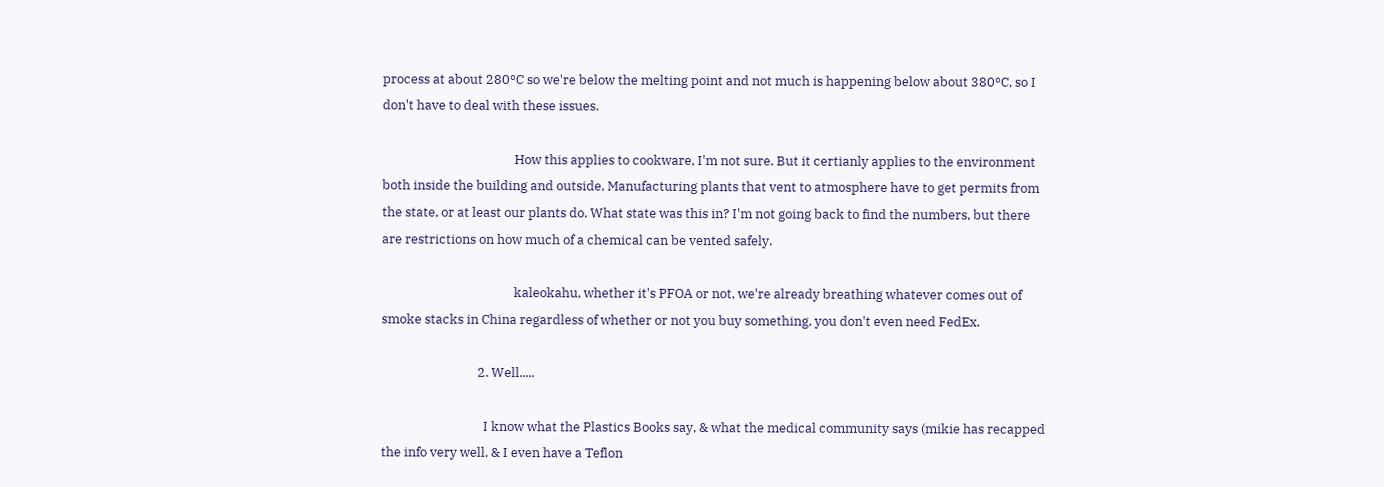process at about 280°C so we're below the melting point and not much is happening below about 380°C, so I don't have to deal with these issues.

                                            How this applies to cookware, I'm not sure. But it certianly applies to the environment both inside the building and outside. Manufacturing plants that vent to atmosphere have to get permits from the state, or at least our plants do. What state was this in? I'm not going back to find the numbers, but there are restrictions on how much of a chemical can be vented safely.

                                            kaleokahu, whether it's PFOA or not, we're already breathing whatever comes out of smoke stacks in China regardless of whether or not you buy something, you don't even need FedEx.

                                2. Well.....

                                  I know what the Plastics Books say, & what the medical community says (mikie has recapped the info very well, & I even have a Teflon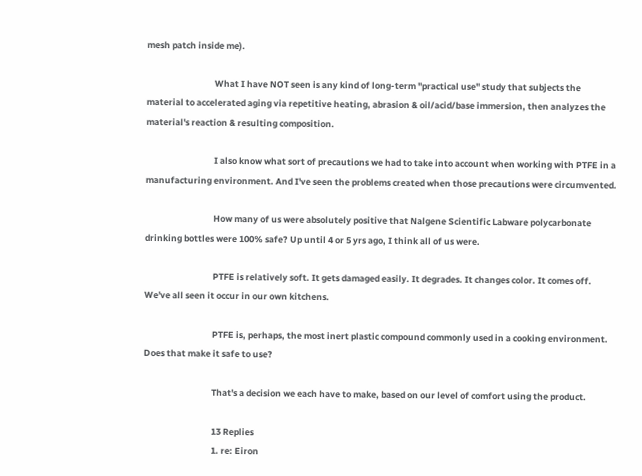mesh patch inside me).

                                  What I have NOT seen is any kind of long-term "practical use" study that subjects the material to accelerated aging via repetitive heating, abrasion & oil/acid/base immersion, then analyzes the material's reaction & resulting composition.

                                  I also know what sort of precautions we had to take into account when working with PTFE in a manufacturing environment. And I've seen the problems created when those precautions were circumvented.

                                  How many of us were absolutely positive that Nalgene Scientific Labware polycarbonate drinking bottles were 100% safe? Up until 4 or 5 yrs ago, I think all of us were.

                                  PTFE is relatively soft. It gets damaged easily. It degrades. It changes color. It comes off. We've all seen it occur in our own kitchens.

                                  PTFE is, perhaps, the most inert plastic compound commonly used in a cooking environment. Does that make it safe to use?

                                  That's a decision we each have to make, based on our level of comfort using the product.

                                  13 Replies
                                  1. re: Eiron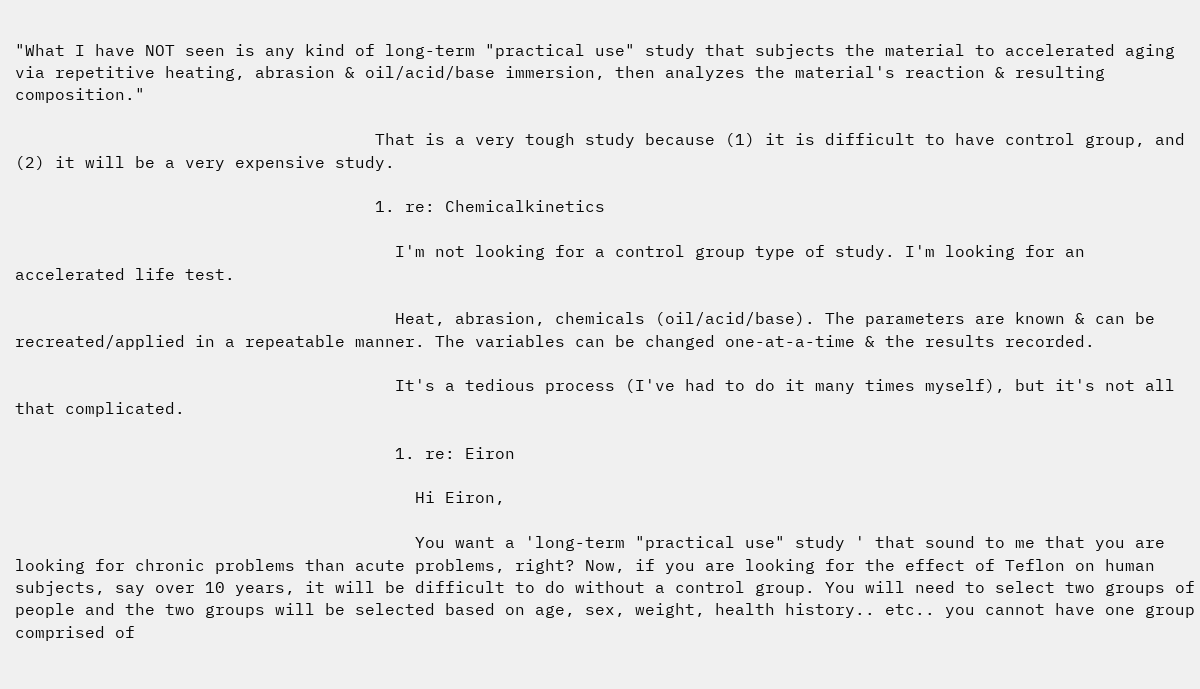"What I have NOT seen is any kind of long-term "practical use" study that subjects the material to accelerated aging via repetitive heating, abrasion & oil/acid/base immersion, then analyzes the material's reaction & resulting composition."

                                    That is a very tough study because (1) it is difficult to have control group, and (2) it will be a very expensive study.

                                    1. re: Chemicalkinetics

                                      I'm not looking for a control group type of study. I'm looking for an accelerated life test.

                                      Heat, abrasion, chemicals (oil/acid/base). The parameters are known & can be recreated/applied in a repeatable manner. The variables can be changed one-at-a-time & the results recorded.

                                      It's a tedious process (I've had to do it many times myself), but it's not all that complicated.

                                      1. re: Eiron

                                        Hi Eiron,

                                        You want a 'long-term "practical use" study ' that sound to me that you are looking for chronic problems than acute problems, right? Now, if you are looking for the effect of Teflon on human subjects, say over 10 years, it will be difficult to do without a control group. You will need to select two groups of people and the two groups will be selected based on age, sex, weight, health history.. etc.. you cannot have one group comprised of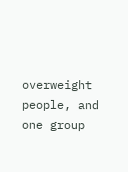overweight people, and one group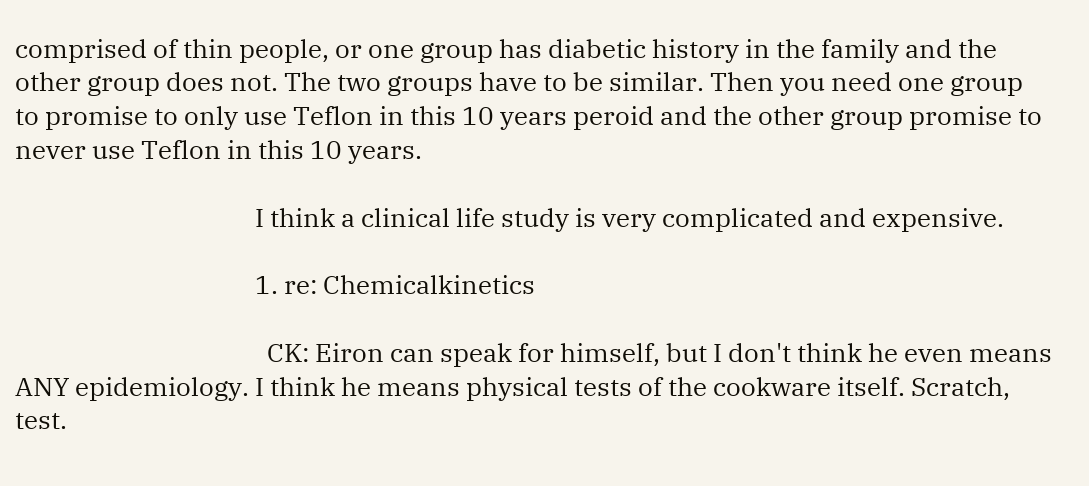comprised of thin people, or one group has diabetic history in the family and the other group does not. The two groups have to be similar. Then you need one group to promise to only use Teflon in this 10 years peroid and the other group promise to never use Teflon in this 10 years.

                                        I think a clinical life study is very complicated and expensive.

                                        1. re: Chemicalkinetics

                                          CK: Eiron can speak for himself, but I don't think he even means ANY epidemiology. I think he means physical tests of the cookware itself. Scratch, test.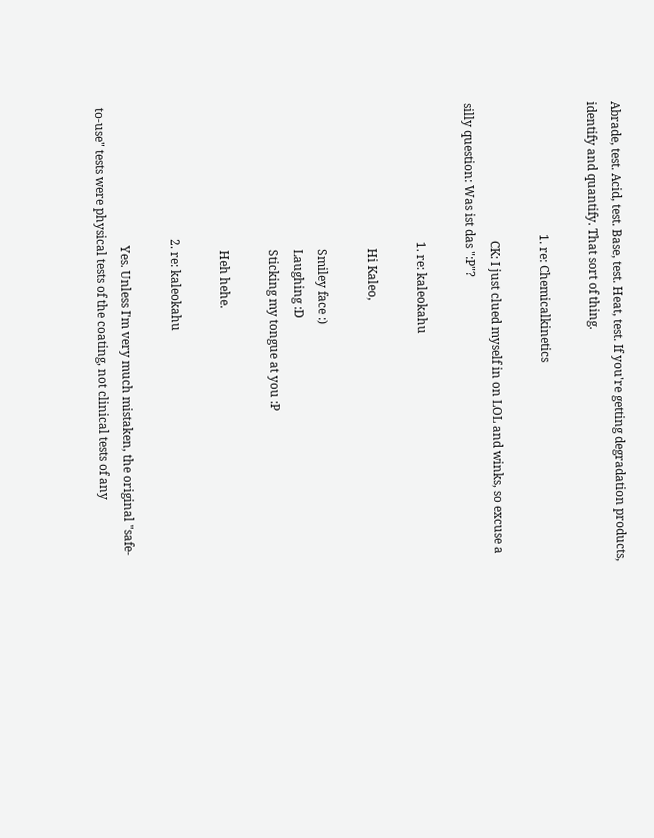Abrade, test. Acid, test. Base, test. Heat, test. If you're getting degradation products, identify and quantify. That sort of thing.

                                            1. re: Chemicalkinetics

                                              CK: I just clued myself in on LOL and winks, so excuse a silly question: Was ist das ":P"?

                                              1. re: kaleokahu

                                                Hi Kaleo,

                                                Smiley face :)
                                                Laughing :D
                                                Sticking my tongue at you :P

                                                Heh hehe.

                                            2. re: kaleokahu

                                              Yes. Unless I'm very much mistaken, the original "safe-to-use" tests were physical tests of the coating, not clinical tests of any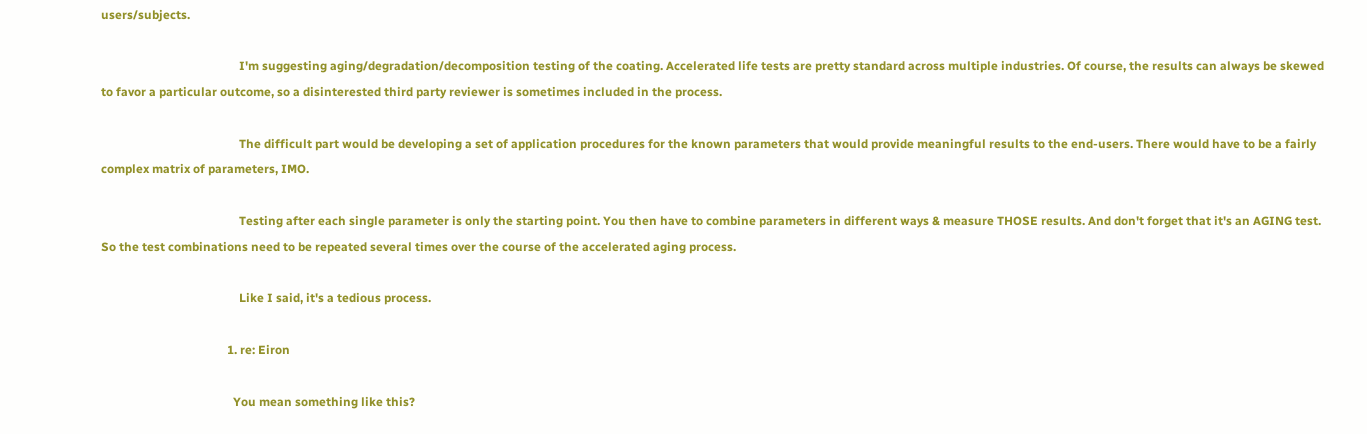users/subjects.

                                              I'm suggesting aging/degradation/decomposition testing of the coating. Accelerated life tests are pretty standard across multiple industries. Of course, the results can always be skewed to favor a particular outcome, so a disinterested third party reviewer is sometimes included in the process.

                                              The difficult part would be developing a set of application procedures for the known parameters that would provide meaningful results to the end-users. There would have to be a fairly complex matrix of parameters, IMO.

                                              Testing after each single parameter is only the starting point. You then have to combine parameters in different ways & measure THOSE results. And don't forget that it's an AGING test. So the test combinations need to be repeated several times over the course of the accelerated aging process.

                                              Like I said, it's a tedious process.

                                          1. re: Eiron

                                            You mean something like this?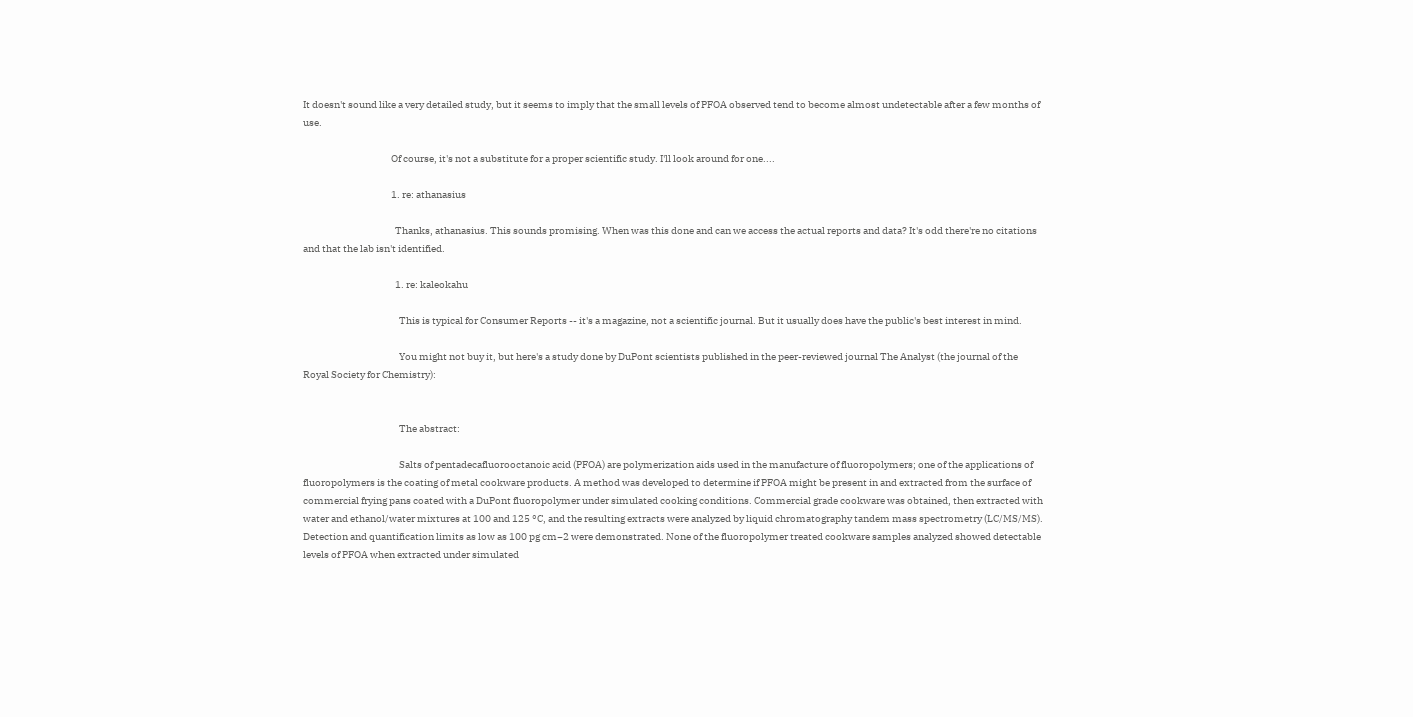It doesn't sound like a very detailed study, but it seems to imply that the small levels of PFOA observed tend to become almost undetectable after a few months of use.

                                            Of course, it's not a substitute for a proper scientific study. I'll look around for one....

                                            1. re: athanasius

                                              Thanks, athanasius. This sounds promising. When was this done and can we access the actual reports and data? It's odd there're no citations and that the lab isn't identified.

                                              1. re: kaleokahu

                                                This is typical for Consumer Reports -- it's a magazine, not a scientific journal. But it usually does have the public's best interest in mind.

                                                You might not buy it, but here's a study done by DuPont scientists published in the peer-reviewed journal The Analyst (the journal of the Royal Society for Chemistry):


                                                The abstract:

                                                Salts of pentadecafluorooctanoic acid (PFOA) are polymerization aids used in the manufacture of fluoropolymers; one of the applications of fluoropolymers is the coating of metal cookware products. A method was developed to determine if PFOA might be present in and extracted from the surface of commercial frying pans coated with a DuPont fluoropolymer under simulated cooking conditions. Commercial grade cookware was obtained, then extracted with water and ethanol/water mixtures at 100 and 125 °C, and the resulting extracts were analyzed by liquid chromatography tandem mass spectrometry (LC/MS/MS). Detection and quantification limits as low as 100 pg cm−2 were demonstrated. None of the fluoropolymer treated cookware samples analyzed showed detectable levels of PFOA when extracted under simulated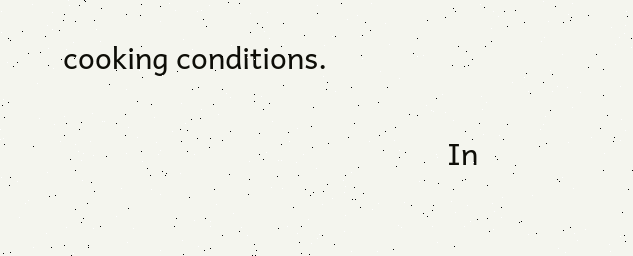cooking conditions.

                                                In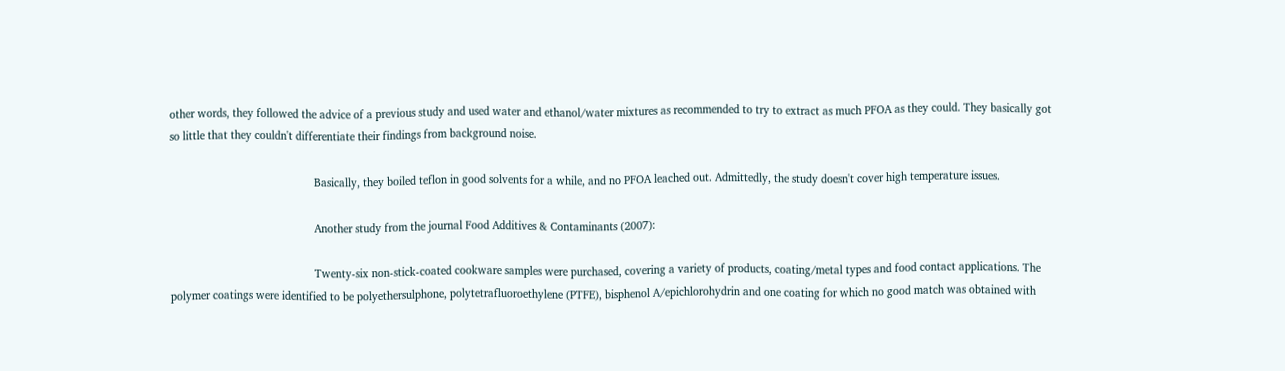other words, they followed the advice of a previous study and used water and ethanol/water mixtures as recommended to try to extract as much PFOA as they could. They basically got so little that they couldn't differentiate their findings from background noise.

                                                Basically, they boiled teflon in good solvents for a while, and no PFOA leached out. Admittedly, the study doesn't cover high temperature issues.

                                                Another study from the journal Food Additives & Contaminants (2007):

                                                Twenty-six non-stick-coated cookware samples were purchased, covering a variety of products, coating/metal types and food contact applications. The polymer coatings were identified to be polyethersulphone, polytetrafluoroethylene (PTFE), bisphenol A/epichlorohydrin and one coating for which no good match was obtained with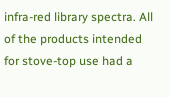infra-red library spectra. All of the products intended for stove-top use had a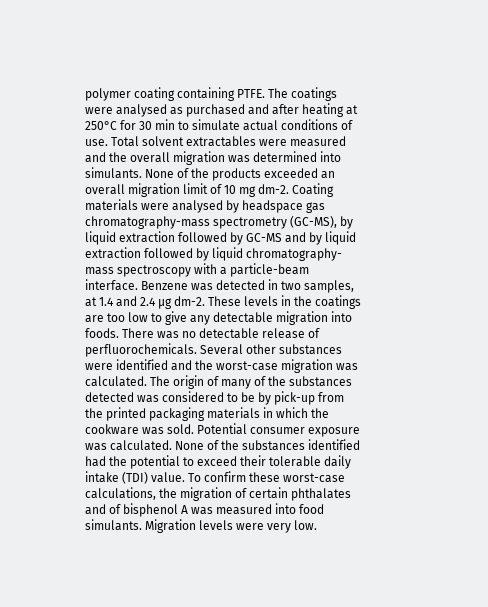polymer coating containing PTFE. The coatings were analysed as purchased and after heating at 250°C for 30 min to simulate actual conditions of use. Total solvent extractables were measured and the overall migration was determined into simulants. None of the products exceeded an overall migration limit of 10 mg dm-2. Coating materials were analysed by headspace gas chromatography-mass spectrometry (GC-MS), by liquid extraction followed by GC-MS and by liquid extraction followed by liquid chromatography-mass spectroscopy with a particle-beam interface. Benzene was detected in two samples, at 1.4 and 2.4 µg dm-2. These levels in the coatings are too low to give any detectable migration into foods. There was no detectable release of perfluorochemicals. Several other substances were identified and the worst-case migration was calculated. The origin of many of the substances detected was considered to be by pick-up from the printed packaging materials in which the cookware was sold. Potential consumer exposure was calculated. None of the substances identified had the potential to exceed their tolerable daily intake (TDI) value. To confirm these worst-case calculations, the migration of certain phthalates and of bisphenol A was measured into food simulants. Migration levels were very low.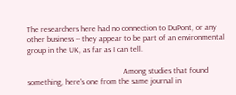The researchers here had no connection to DuPont, or any other business -- they appear to be part of an environmental group in the UK, as far as I can tell.

                                                Among studies that found something, here's one from the same journal in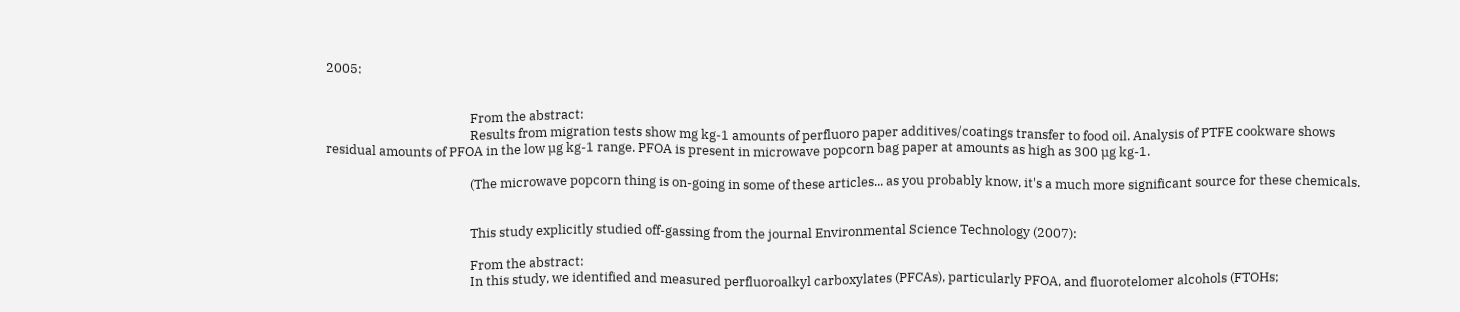2005:


                                                From the abstract:
                                                Results from migration tests show mg kg-1 amounts of perfluoro paper additives/coatings transfer to food oil. Analysis of PTFE cookware shows residual amounts of PFOA in the low µg kg-1 range. PFOA is present in microwave popcorn bag paper at amounts as high as 300 µg kg-1.

                                                (The microwave popcorn thing is on-going in some of these articles... as you probably know, it's a much more significant source for these chemicals.


                                                This study explicitly studied off-gassing from the journal Environmental Science Technology (2007):

                                                From the abstract:
                                                In this study, we identified and measured perfluoroalkyl carboxylates (PFCAs), particularly PFOA, and fluorotelomer alcohols (FTOHs;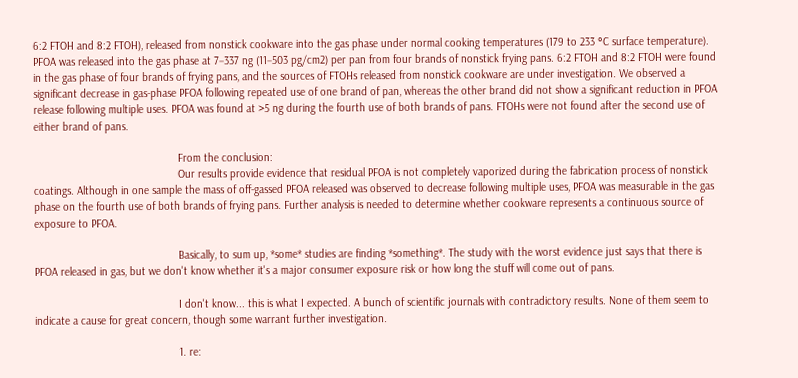6:2 FTOH and 8:2 FTOH), released from nonstick cookware into the gas phase under normal cooking temperatures (179 to 233 °C surface temperature). PFOA was released into the gas phase at 7−337 ng (11−503 pg/cm2) per pan from four brands of nonstick frying pans. 6:2 FTOH and 8:2 FTOH were found in the gas phase of four brands of frying pans, and the sources of FTOHs released from nonstick cookware are under investigation. We observed a significant decrease in gas-phase PFOA following repeated use of one brand of pan, whereas the other brand did not show a significant reduction in PFOA release following multiple uses. PFOA was found at >5 ng during the fourth use of both brands of pans. FTOHs were not found after the second use of either brand of pans.

                                                From the conclusion:
                                                Our results provide evidence that residual PFOA is not completely vaporized during the fabrication process of nonstick coatings. Although in one sample the mass of off-gassed PFOA released was observed to decrease following multiple uses, PFOA was measurable in the gas phase on the fourth use of both brands of frying pans. Further analysis is needed to determine whether cookware represents a continuous source of exposure to PFOA.

                                                Basically, to sum up, *some* studies are finding *something*. The study with the worst evidence just says that there is PFOA released in gas, but we don't know whether it's a major consumer exposure risk or how long the stuff will come out of pans.

                                                I don't know... this is what I expected. A bunch of scientific journals with contradictory results. None of them seem to indicate a cause for great concern, though some warrant further investigation.

                                                1. re: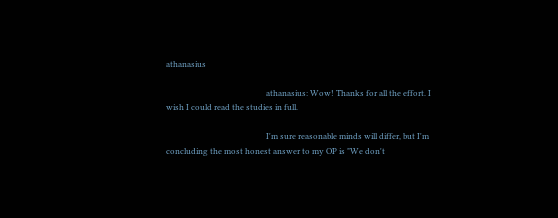athanasius

                                                  athanasius: Wow! Thanks for all the effort. I wish I could read the studies in full.

                                                  I'm sure reasonable minds will differ, but I'm concluding the most honest answer to my OP is "We don't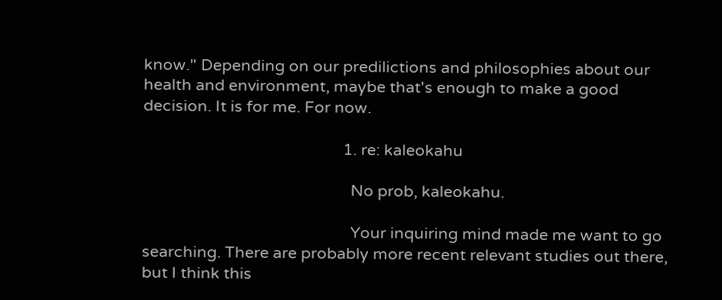know." Depending on our predilictions and philosophies about our health and environment, maybe that's enough to make a good decision. It is for me. For now.

                                                  1. re: kaleokahu

                                                    No prob, kaleokahu.

                                                    Your inquiring mind made me want to go searching. There are probably more recent relevant studies out there, but I think this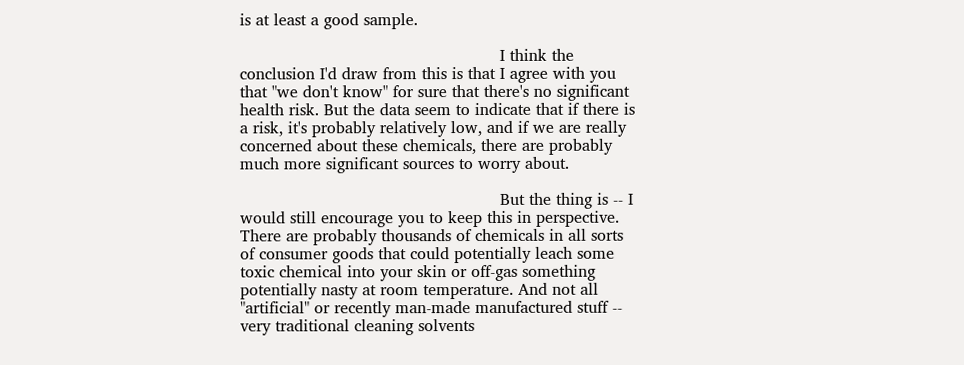is at least a good sample.

                                                    I think the conclusion I'd draw from this is that I agree with you that "we don't know" for sure that there's no significant health risk. But the data seem to indicate that if there is a risk, it's probably relatively low, and if we are really concerned about these chemicals, there are probably much more significant sources to worry about.

                                                    But the thing is -- I would still encourage you to keep this in perspective. There are probably thousands of chemicals in all sorts of consumer goods that could potentially leach some toxic chemical into your skin or off-gas something potentially nasty at room temperature. And not all "artificial" or recently man-made manufactured stuff -- very traditional cleaning solvents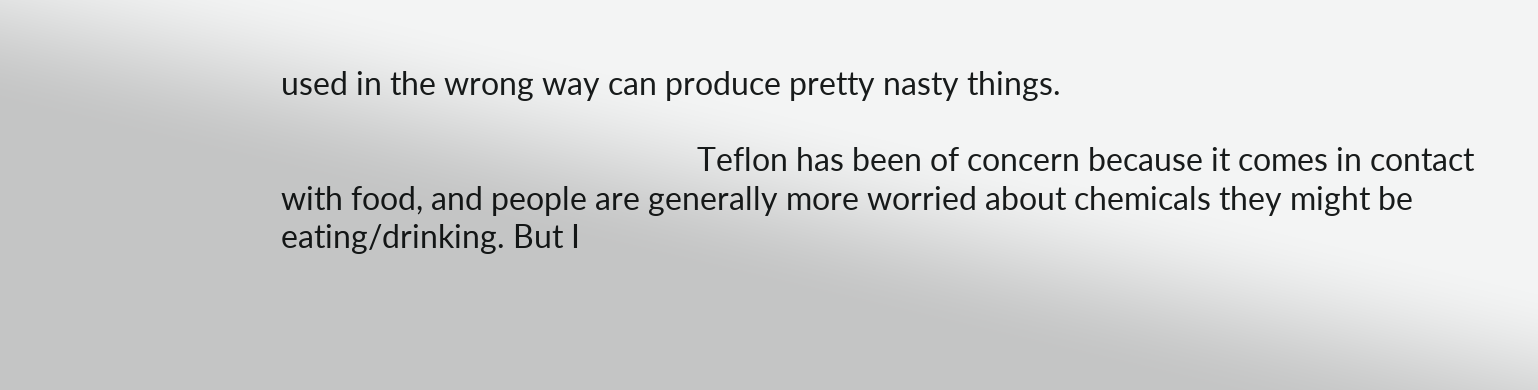used in the wrong way can produce pretty nasty things.

                                                    Teflon has been of concern because it comes in contact with food, and people are generally more worried about chemicals they might be eating/drinking. But I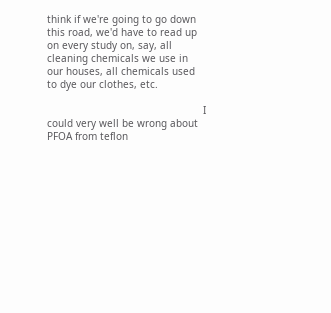think if we're going to go down this road, we'd have to read up on every study on, say, all cleaning chemicals we use in our houses, all chemicals used to dye our clothes, etc.

                                                    I could very well be wrong about PFOA from teflon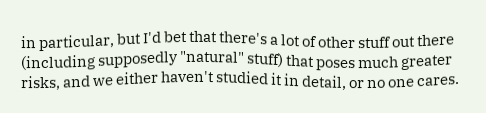in particular, but I'd bet that there's a lot of other stuff out there (including supposedly "natural" stuff) that poses much greater risks, and we either haven't studied it in detail, or no one cares.